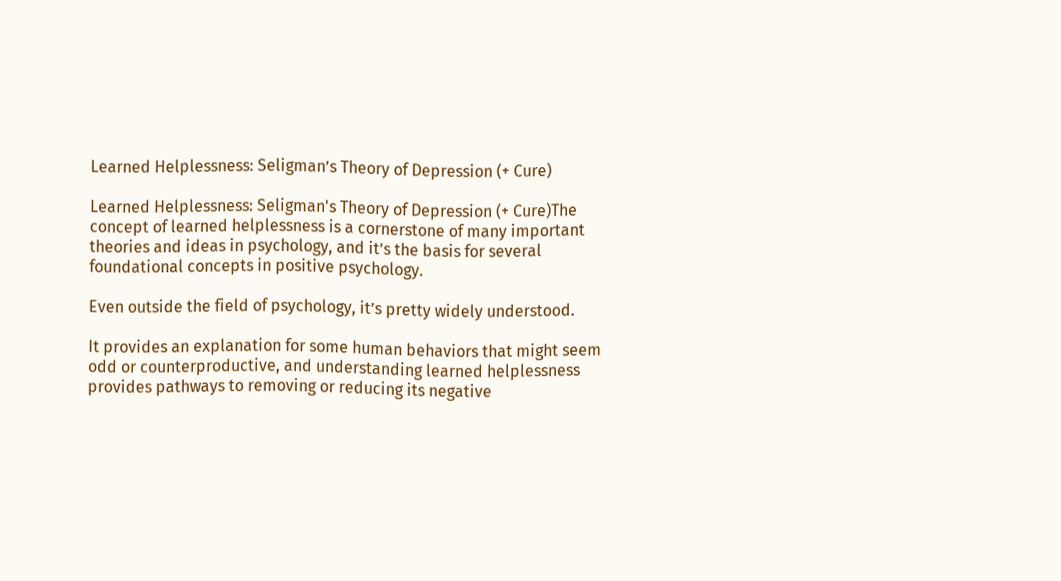Learned Helplessness: Seligman’s Theory of Depression (+ Cure)

Learned Helplessness: Seligman's Theory of Depression (+ Cure)The concept of learned helplessness is a cornerstone of many important theories and ideas in psychology, and it’s the basis for several foundational concepts in positive psychology.

Even outside the field of psychology, it’s pretty widely understood.

It provides an explanation for some human behaviors that might seem odd or counterproductive, and understanding learned helplessness provides pathways to removing or reducing its negative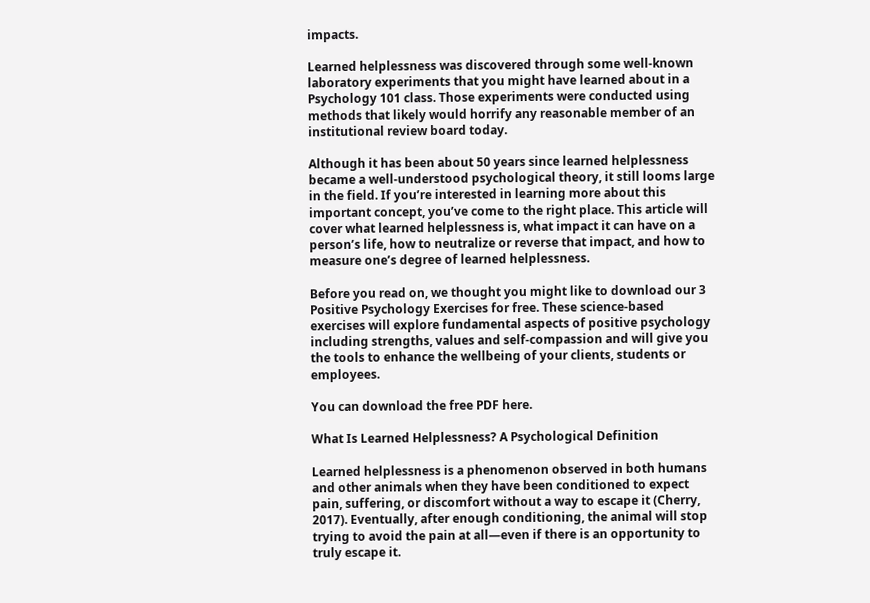impacts.

Learned helplessness was discovered through some well-known laboratory experiments that you might have learned about in a Psychology 101 class. Those experiments were conducted using methods that likely would horrify any reasonable member of an institutional review board today.

Although it has been about 50 years since learned helplessness became a well-understood psychological theory, it still looms large in the field. If you’re interested in learning more about this important concept, you’ve come to the right place. This article will cover what learned helplessness is, what impact it can have on a person’s life, how to neutralize or reverse that impact, and how to measure one’s degree of learned helplessness.

Before you read on, we thought you might like to download our 3 Positive Psychology Exercises for free. These science-based exercises will explore fundamental aspects of positive psychology including strengths, values and self-compassion and will give you the tools to enhance the wellbeing of your clients, students or employees.

You can download the free PDF here.

What Is Learned Helplessness? A Psychological Definition

Learned helplessness is a phenomenon observed in both humans and other animals when they have been conditioned to expect pain, suffering, or discomfort without a way to escape it (Cherry, 2017). Eventually, after enough conditioning, the animal will stop trying to avoid the pain at all—even if there is an opportunity to truly escape it.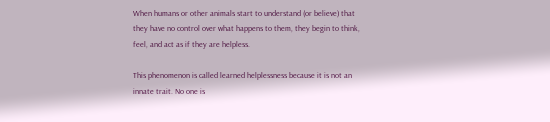When humans or other animals start to understand (or believe) that they have no control over what happens to them, they begin to think, feel, and act as if they are helpless.

This phenomenon is called learned helplessness because it is not an innate trait. No one is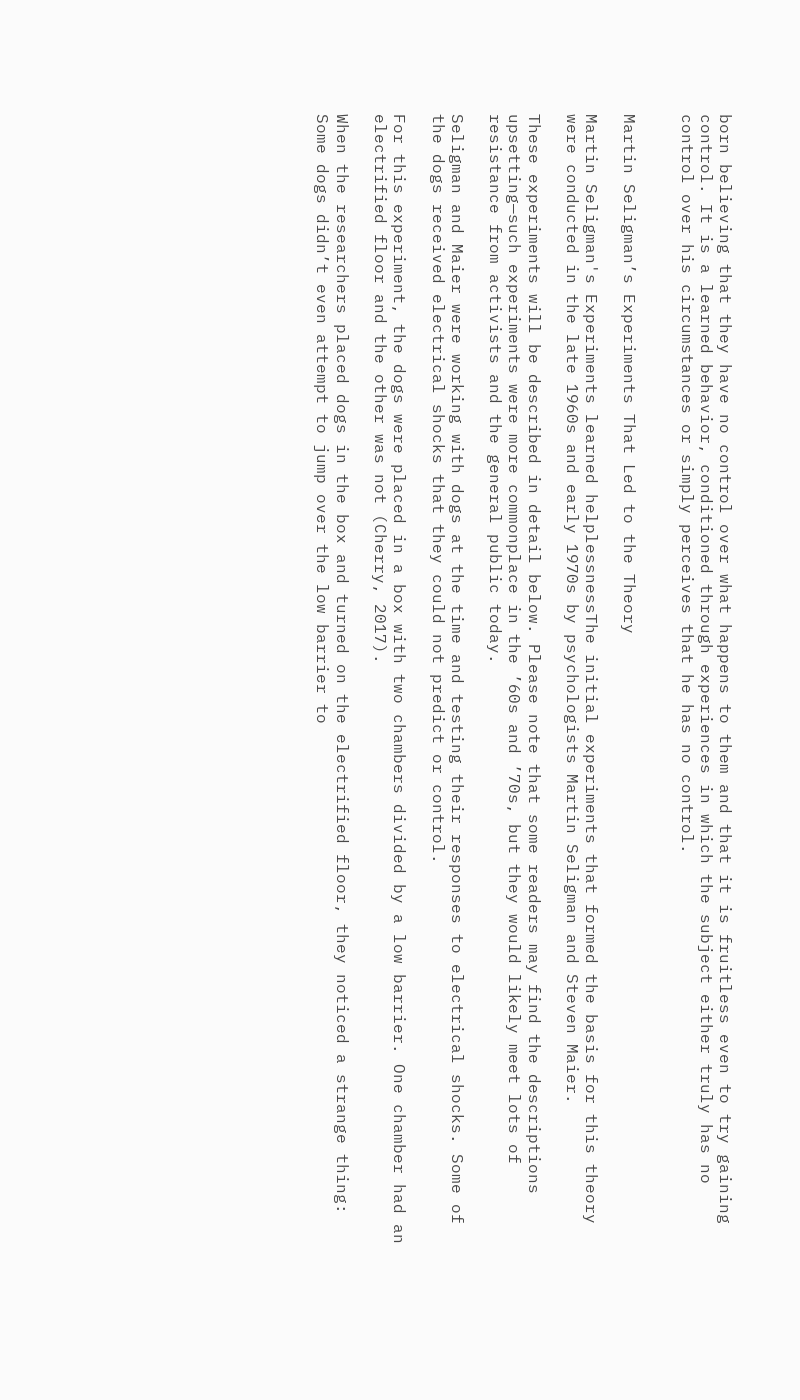born believing that they have no control over what happens to them and that it is fruitless even to try gaining control. It is a learned behavior, conditioned through experiences in which the subject either truly has no control over his circumstances or simply perceives that he has no control.


Martin Seligman’s Experiments That Led to the Theory

Martin Seligman's Experiments learned helplessnessThe initial experiments that formed the basis for this theory were conducted in the late 1960s and early 1970s by psychologists Martin Seligman and Steven Maier.

These experiments will be described in detail below. Please note that some readers may find the descriptions upsetting—such experiments were more commonplace in the ’60s and ’70s, but they would likely meet lots of resistance from activists and the general public today.

Seligman and Maier were working with dogs at the time and testing their responses to electrical shocks. Some of the dogs received electrical shocks that they could not predict or control.

For this experiment, the dogs were placed in a box with two chambers divided by a low barrier. One chamber had an electrified floor and the other was not (Cherry, 2017).

When the researchers placed dogs in the box and turned on the electrified floor, they noticed a strange thing: Some dogs didn’t even attempt to jump over the low barrier to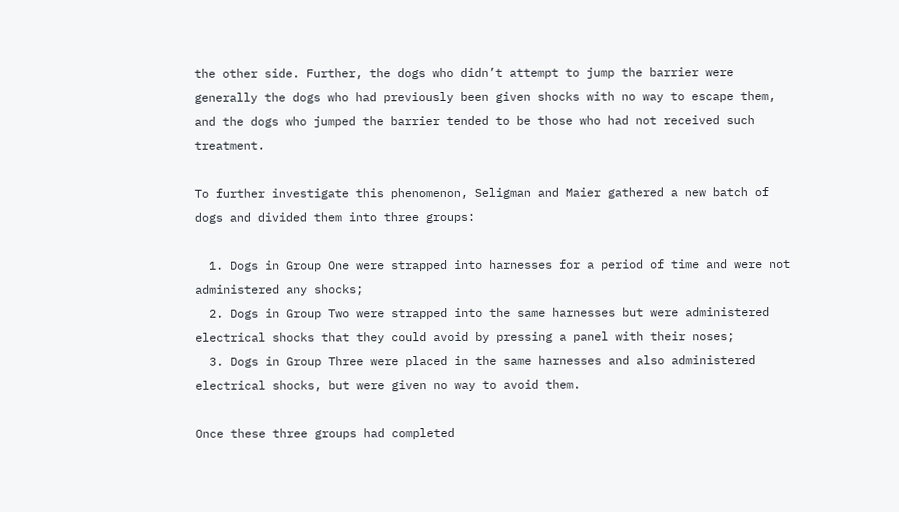the other side. Further, the dogs who didn’t attempt to jump the barrier were generally the dogs who had previously been given shocks with no way to escape them, and the dogs who jumped the barrier tended to be those who had not received such treatment.

To further investigate this phenomenon, Seligman and Maier gathered a new batch of dogs and divided them into three groups:

  1. Dogs in Group One were strapped into harnesses for a period of time and were not administered any shocks;
  2. Dogs in Group Two were strapped into the same harnesses but were administered electrical shocks that they could avoid by pressing a panel with their noses;
  3. Dogs in Group Three were placed in the same harnesses and also administered electrical shocks, but were given no way to avoid them.

Once these three groups had completed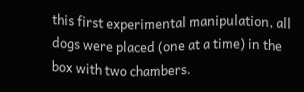this first experimental manipulation, all dogs were placed (one at a time) in the box with two chambers.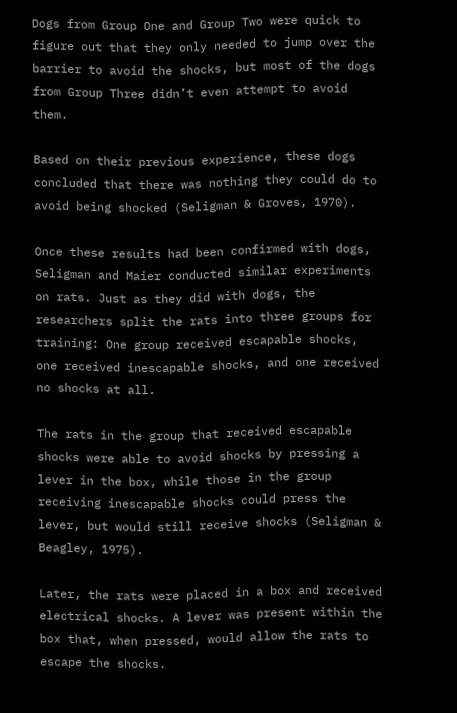Dogs from Group One and Group Two were quick to figure out that they only needed to jump over the barrier to avoid the shocks, but most of the dogs from Group Three didn’t even attempt to avoid them.

Based on their previous experience, these dogs concluded that there was nothing they could do to avoid being shocked (Seligman & Groves, 1970).

Once these results had been confirmed with dogs, Seligman and Maier conducted similar experiments on rats. Just as they did with dogs, the researchers split the rats into three groups for training: One group received escapable shocks, one received inescapable shocks, and one received no shocks at all.

The rats in the group that received escapable shocks were able to avoid shocks by pressing a lever in the box, while those in the group receiving inescapable shocks could press the lever, but would still receive shocks (Seligman & Beagley, 1975).

Later, the rats were placed in a box and received electrical shocks. A lever was present within the box that, when pressed, would allow the rats to escape the shocks.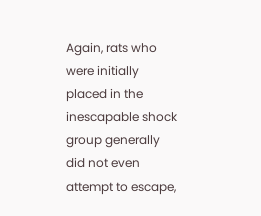Again, rats who were initially placed in the inescapable shock group generally did not even attempt to escape,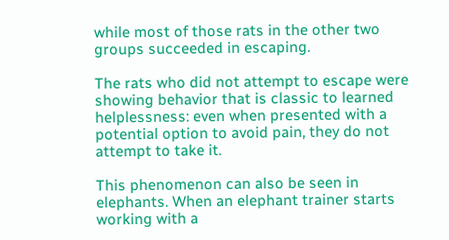while most of those rats in the other two groups succeeded in escaping.

The rats who did not attempt to escape were showing behavior that is classic to learned helplessness: even when presented with a potential option to avoid pain, they do not attempt to take it.

This phenomenon can also be seen in elephants. When an elephant trainer starts working with a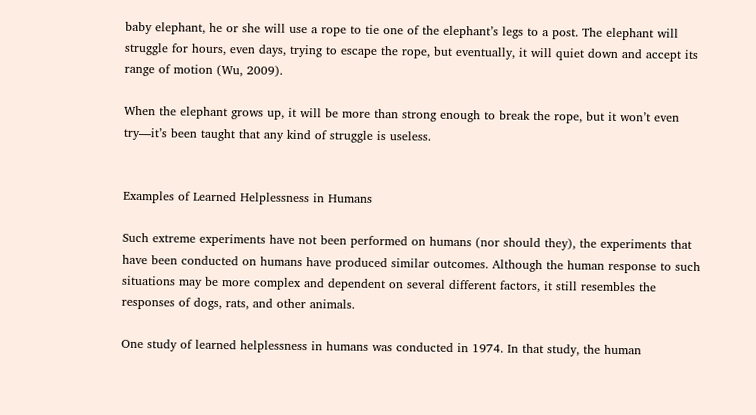baby elephant, he or she will use a rope to tie one of the elephant’s legs to a post. The elephant will struggle for hours, even days, trying to escape the rope, but eventually, it will quiet down and accept its range of motion (Wu, 2009).

When the elephant grows up, it will be more than strong enough to break the rope, but it won’t even try—it’s been taught that any kind of struggle is useless.


Examples of Learned Helplessness in Humans

Such extreme experiments have not been performed on humans (nor should they), the experiments that have been conducted on humans have produced similar outcomes. Although the human response to such situations may be more complex and dependent on several different factors, it still resembles the responses of dogs, rats, and other animals.

One study of learned helplessness in humans was conducted in 1974. In that study, the human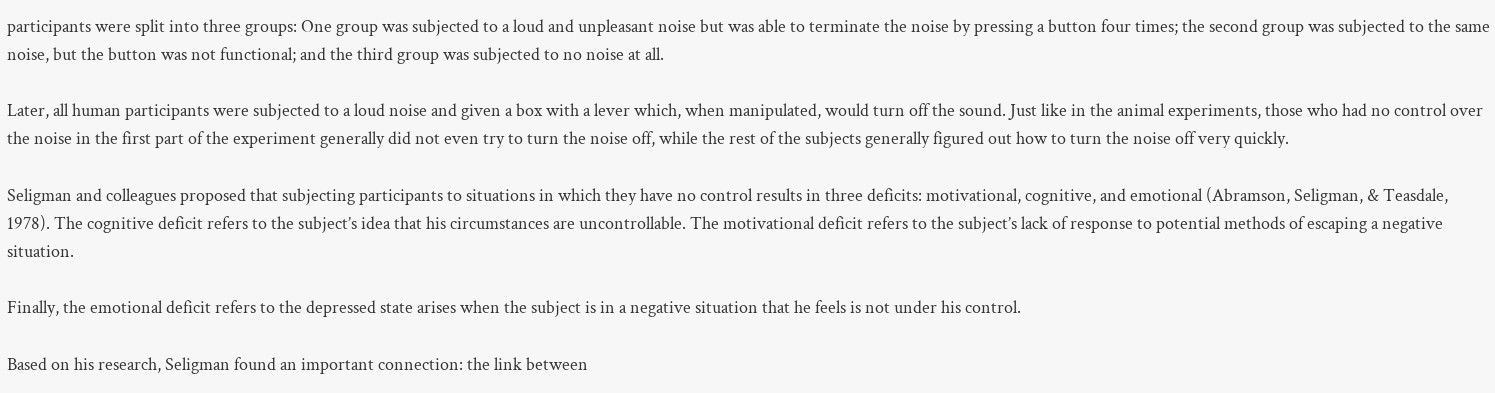participants were split into three groups: One group was subjected to a loud and unpleasant noise but was able to terminate the noise by pressing a button four times; the second group was subjected to the same noise, but the button was not functional; and the third group was subjected to no noise at all.

Later, all human participants were subjected to a loud noise and given a box with a lever which, when manipulated, would turn off the sound. Just like in the animal experiments, those who had no control over the noise in the first part of the experiment generally did not even try to turn the noise off, while the rest of the subjects generally figured out how to turn the noise off very quickly.

Seligman and colleagues proposed that subjecting participants to situations in which they have no control results in three deficits: motivational, cognitive, and emotional (Abramson, Seligman, & Teasdale, 1978). The cognitive deficit refers to the subject’s idea that his circumstances are uncontrollable. The motivational deficit refers to the subject’s lack of response to potential methods of escaping a negative situation.

Finally, the emotional deficit refers to the depressed state arises when the subject is in a negative situation that he feels is not under his control.

Based on his research, Seligman found an important connection: the link between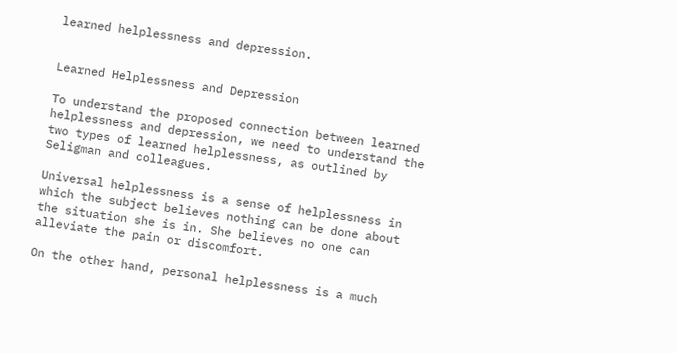learned helplessness and depression.


Learned Helplessness and Depression

To understand the proposed connection between learned helplessness and depression, we need to understand the two types of learned helplessness, as outlined by Seligman and colleagues.

Universal helplessness is a sense of helplessness in which the subject believes nothing can be done about the situation she is in. She believes no one can alleviate the pain or discomfort.

On the other hand, personal helplessness is a much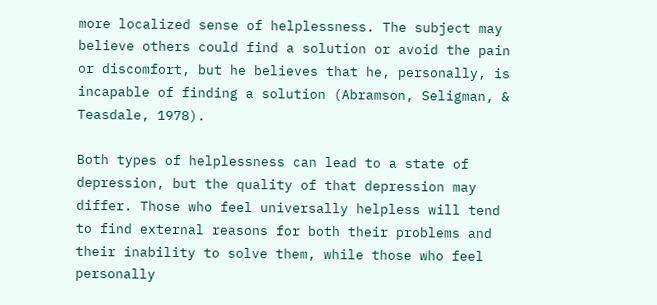more localized sense of helplessness. The subject may believe others could find a solution or avoid the pain or discomfort, but he believes that he, personally, is incapable of finding a solution (Abramson, Seligman, & Teasdale, 1978).

Both types of helplessness can lead to a state of depression, but the quality of that depression may differ. Those who feel universally helpless will tend to find external reasons for both their problems and their inability to solve them, while those who feel personally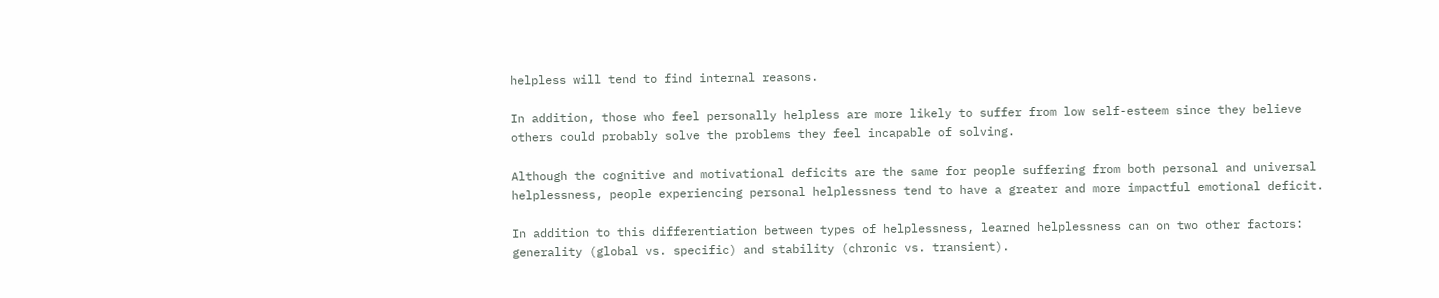helpless will tend to find internal reasons.

In addition, those who feel personally helpless are more likely to suffer from low self-esteem since they believe others could probably solve the problems they feel incapable of solving.

Although the cognitive and motivational deficits are the same for people suffering from both personal and universal helplessness, people experiencing personal helplessness tend to have a greater and more impactful emotional deficit.

In addition to this differentiation between types of helplessness, learned helplessness can on two other factors: generality (global vs. specific) and stability (chronic vs. transient).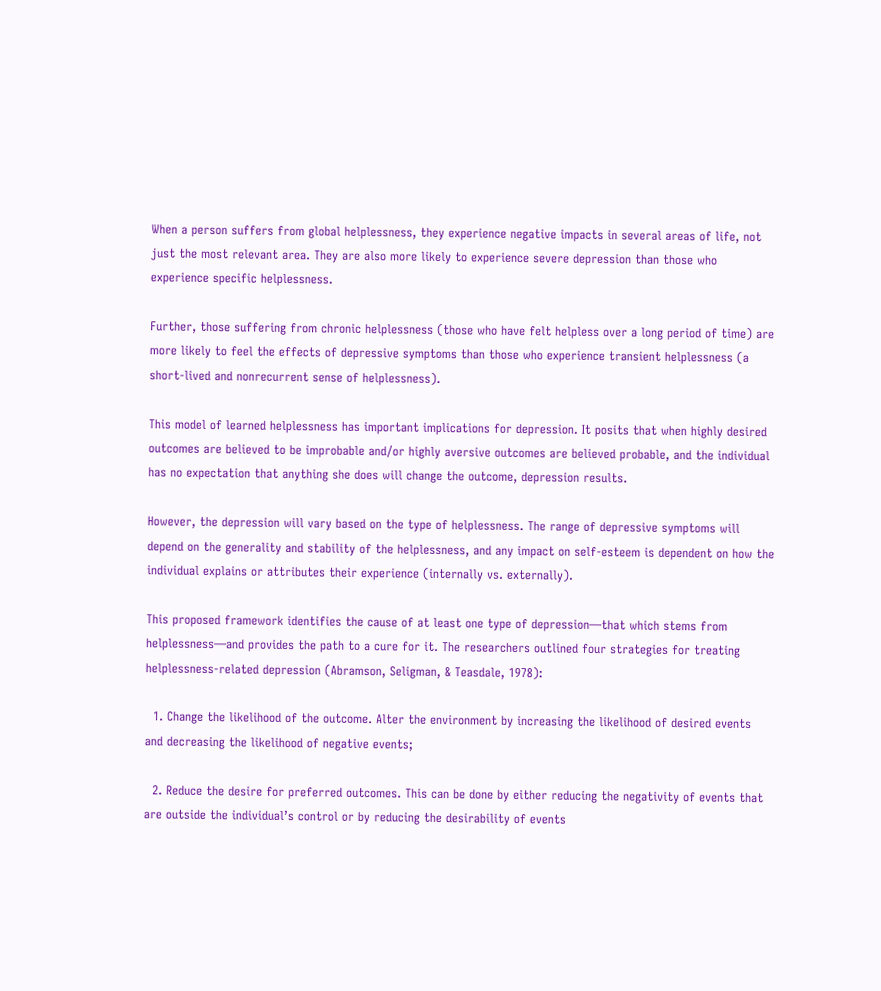When a person suffers from global helplessness, they experience negative impacts in several areas of life, not just the most relevant area. They are also more likely to experience severe depression than those who experience specific helplessness.

Further, those suffering from chronic helplessness (those who have felt helpless over a long period of time) are more likely to feel the effects of depressive symptoms than those who experience transient helplessness (a short-lived and nonrecurrent sense of helplessness).

This model of learned helplessness has important implications for depression. It posits that when highly desired outcomes are believed to be improbable and/or highly aversive outcomes are believed probable, and the individual has no expectation that anything she does will change the outcome, depression results.

However, the depression will vary based on the type of helplessness. The range of depressive symptoms will depend on the generality and stability of the helplessness, and any impact on self-esteem is dependent on how the individual explains or attributes their experience (internally vs. externally).

This proposed framework identifies the cause of at least one type of depression—that which stems from helplessness—and provides the path to a cure for it. The researchers outlined four strategies for treating helplessness-related depression (Abramson, Seligman, & Teasdale, 1978):

  1. Change the likelihood of the outcome. Alter the environment by increasing the likelihood of desired events and decreasing the likelihood of negative events;

  2. Reduce the desire for preferred outcomes. This can be done by either reducing the negativity of events that are outside the individual’s control or by reducing the desirability of events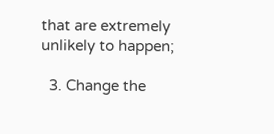that are extremely unlikely to happen;

  3. Change the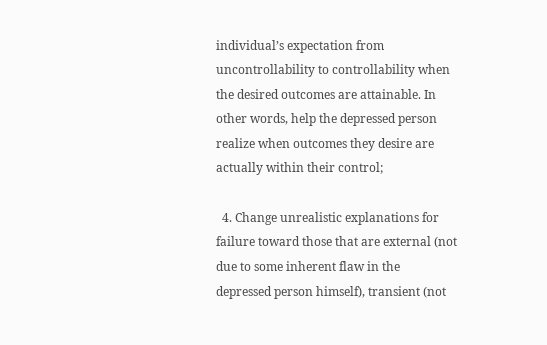individual’s expectation from uncontrollability to controllability when the desired outcomes are attainable. In other words, help the depressed person realize when outcomes they desire are actually within their control;

  4. Change unrealistic explanations for failure toward those that are external (not due to some inherent flaw in the depressed person himself), transient (not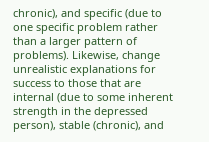chronic), and specific (due to one specific problem rather than a larger pattern of problems). Likewise, change unrealistic explanations for success to those that are internal (due to some inherent strength in the depressed person), stable (chronic), and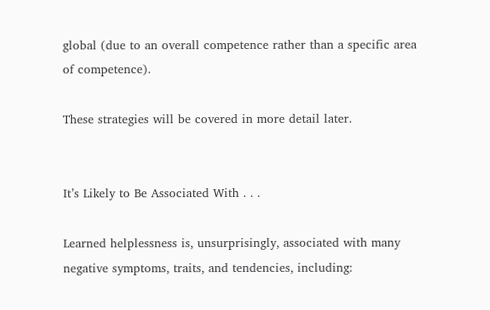global (due to an overall competence rather than a specific area of competence).

These strategies will be covered in more detail later.


It’s Likely to Be Associated With . . .

Learned helplessness is, unsurprisingly, associated with many negative symptoms, traits, and tendencies, including: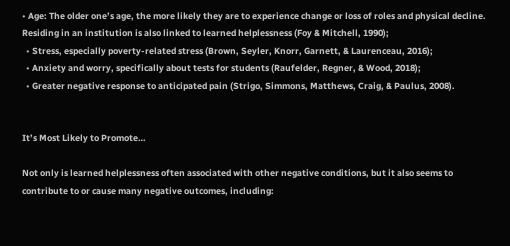• Age: The older one’s age, the more likely they are to experience change or loss of roles and physical decline. Residing in an institution is also linked to learned helplessness (Foy & Mitchell, 1990);
  • Stress, especially poverty-related stress (Brown, Seyler, Knorr, Garnett, & Laurenceau, 2016);
  • Anxiety and worry, specifically about tests for students (Raufelder, Regner, & Wood, 2018);
  • Greater negative response to anticipated pain (Strigo, Simmons, Matthews, Craig, & Paulus, 2008).


It’s Most Likely to Promote…

Not only is learned helplessness often associated with other negative conditions, but it also seems to contribute to or cause many negative outcomes, including: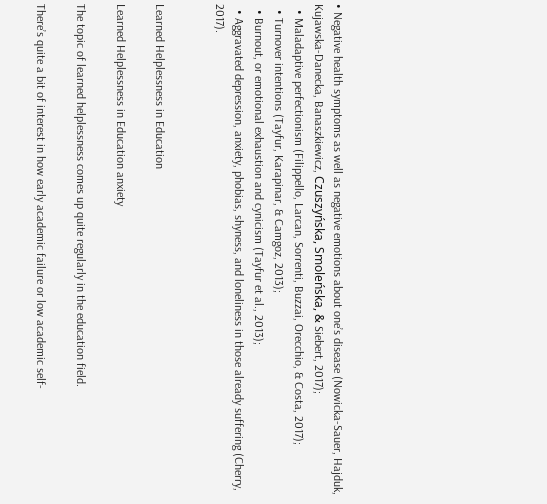• Negative health symptoms as well as negative emotions about one’s disease (Nowicka-Sauer, Hajduk, Kujawska-Danecka, Banaszkiewicz, Czuszyńska, Smoleńska, & Siebert, 2017);
  • Maladaptive perfectionism (Filippello, Larcan, Sorrenti, Buzzai, Orecchio, & Costa, 2017);
  • Turnover intentions (Tayfur, Karapinar, & Camgoz, 2013);
  • Burnout, or emotional exhaustion and cynicism (Tayfur et al., 2013);
  • Aggravated depression, anxiety, phobias, shyness, and loneliness in those already suffering (Cherry, 2017).


Learned Helplessness in Education

Learned Helplessness in Education anxiety

The topic of learned helplessness comes up quite regularly in the education field.

There’s quite a bit of interest in how early academic failure or low academic self-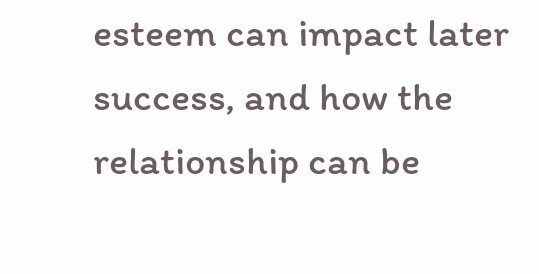esteem can impact later success, and how the relationship can be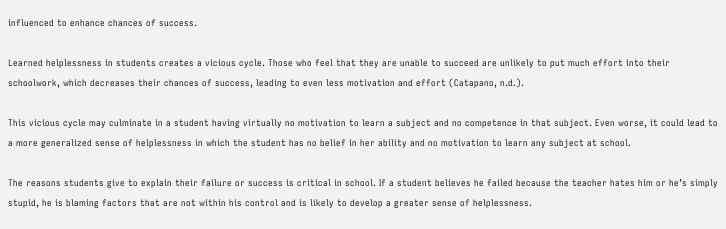influenced to enhance chances of success.

Learned helplessness in students creates a vicious cycle. Those who feel that they are unable to succeed are unlikely to put much effort into their schoolwork, which decreases their chances of success, leading to even less motivation and effort (Catapano, n.d.).

This vicious cycle may culminate in a student having virtually no motivation to learn a subject and no competence in that subject. Even worse, it could lead to a more generalized sense of helplessness in which the student has no belief in her ability and no motivation to learn any subject at school.

The reasons students give to explain their failure or success is critical in school. If a student believes he failed because the teacher hates him or he’s simply stupid, he is blaming factors that are not within his control and is likely to develop a greater sense of helplessness.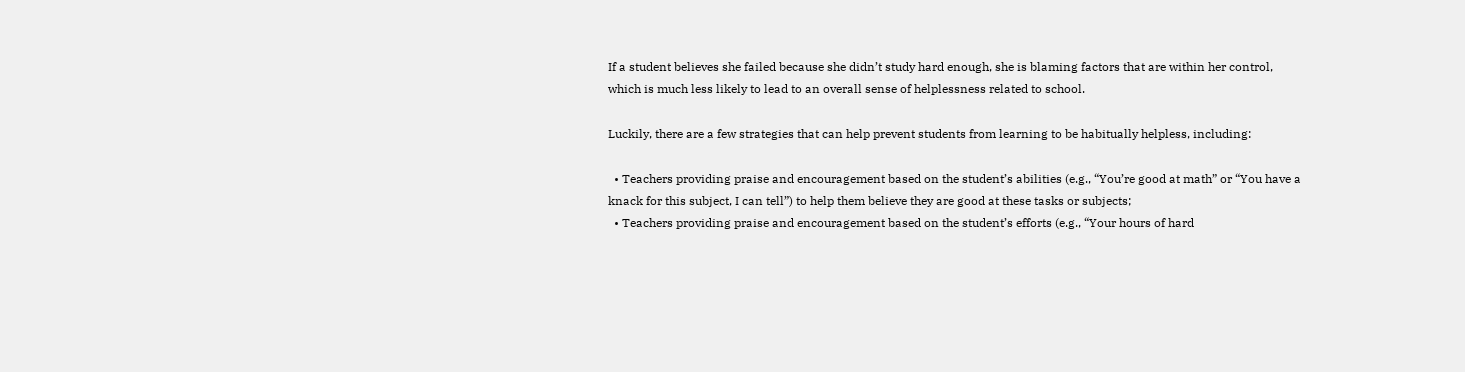If a student believes she failed because she didn’t study hard enough, she is blaming factors that are within her control, which is much less likely to lead to an overall sense of helplessness related to school.

Luckily, there are a few strategies that can help prevent students from learning to be habitually helpless, including:

  • Teachers providing praise and encouragement based on the student’s abilities (e.g., “You’re good at math” or “You have a knack for this subject, I can tell”) to help them believe they are good at these tasks or subjects;
  • Teachers providing praise and encouragement based on the student’s efforts (e.g., “Your hours of hard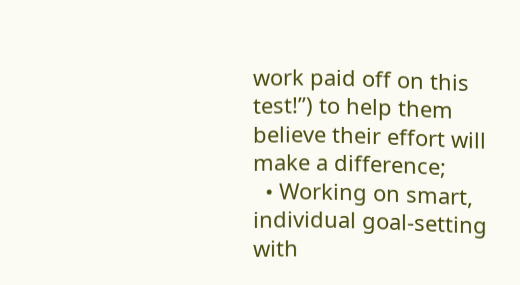work paid off on this test!”) to help them believe their effort will make a difference;
  • Working on smart, individual goal-setting with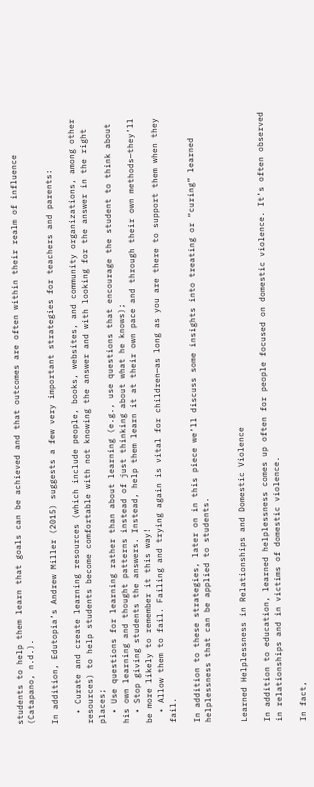students to help them learn that goals can be achieved and that outcomes are often within their realm of influence (Catapano, n.d.).

In addition, Edutopia’s Andrew Miller (2015) suggests a few very important strategies for teachers and parents:

  • Curate and create learning resources (which include people, books, websites, and community organizations, among other resources) to help students become comfortable with not knowing the answer and with looking for the answer in the right places;
  • Use questions for learning rather than about learning (e.g., use questions that encourage the student to think about his own learning and thought patterns instead of just thinking about what he knows);
  • Stop giving students the answers. Instead, help them learn it at their own pace and through their own methods—they’ll be more likely to remember it this way!
  • Allow them to fail. Failing and trying again is vital for children—as long as you are there to support them when they fail.

In addition to these strategies, later on in this piece we’ll discuss some insights into treating or “curing” learned helplessness that can be applied to students.


Learned Helplessness in Relationships and Domestic Violence

In addition to education, learned helplessness comes up often for people focused on domestic violence. It’s often observed in relationships and in victims of domestic violence.

In fact,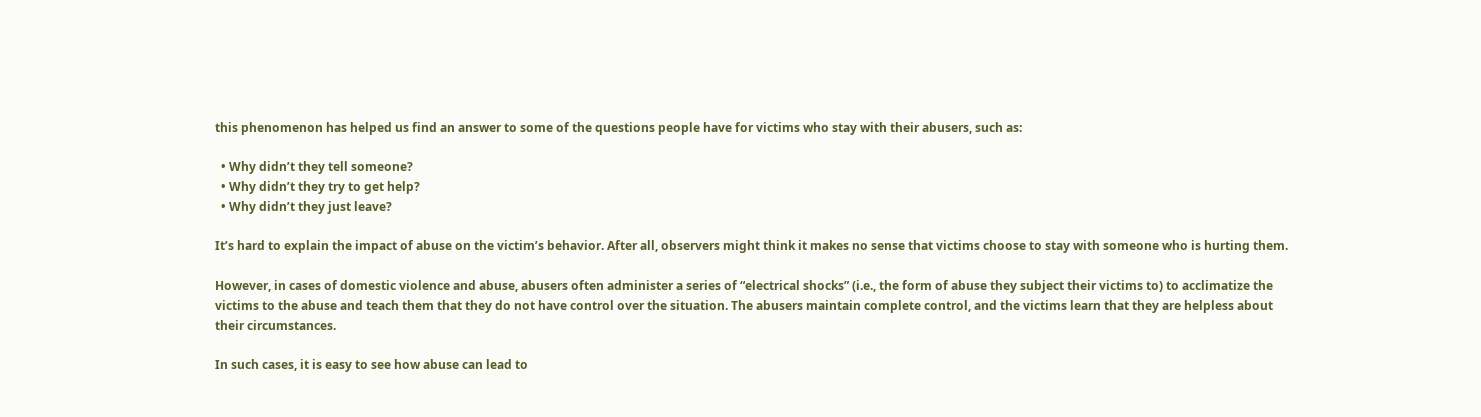this phenomenon has helped us find an answer to some of the questions people have for victims who stay with their abusers, such as:

  • Why didn’t they tell someone?
  • Why didn’t they try to get help?
  • Why didn’t they just leave?

It’s hard to explain the impact of abuse on the victim’s behavior. After all, observers might think it makes no sense that victims choose to stay with someone who is hurting them.

However, in cases of domestic violence and abuse, abusers often administer a series of “electrical shocks” (i.e., the form of abuse they subject their victims to) to acclimatize the victims to the abuse and teach them that they do not have control over the situation. The abusers maintain complete control, and the victims learn that they are helpless about their circumstances.

In such cases, it is easy to see how abuse can lead to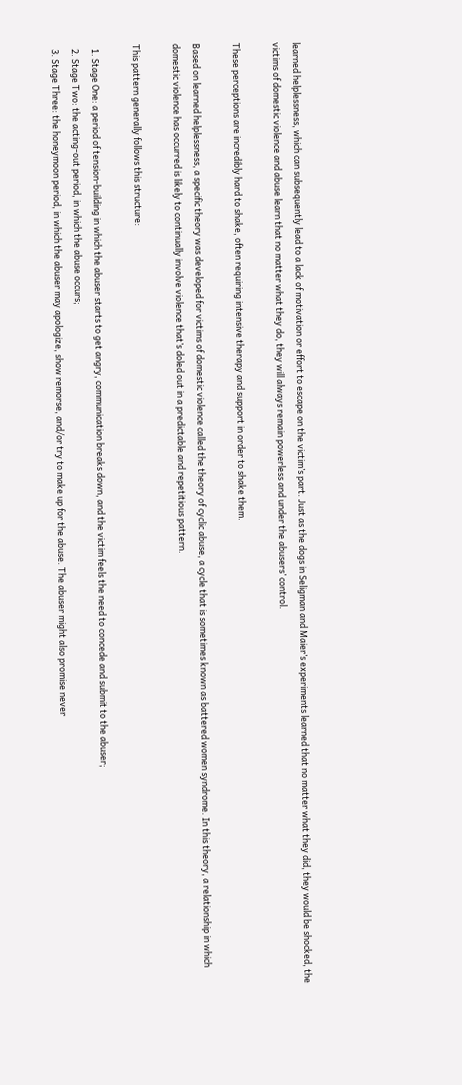learned helplessness, which can subsequently lead to a lack of motivation or effort to escape on the victim’s part. Just as the dogs in Seligman and Maier’s experiments learned that no matter what they did, they would be shocked, the victims of domestic violence and abuse learn that no matter what they do, they will always remain powerless and under the abusers’ control.

These perceptions are incredibly hard to shake, often requiring intensive therapy and support in order to shake them.

Based on learned helplessness, a specific theory was developed for victims of domestic violence called the theory of cyclic abuse, a cycle that is sometimes known as battered women syndrome. In this theory, a relationship in which domestic violence has occurred is likely to continually involve violence that’s doled out in a predictable and repetitious pattern.

This pattern generally follows this structure:

  1. Stage One: a period of tension-building in which the abuser starts to get angry, communication breaks down, and the victim feels the need to concede and submit to the abuser;
  2. Stage Two: the acting-out period, in which the abuse occurs;
  3. Stage Three: the honeymoon period, in which the abuser may apologize, show remorse, and/or try to make up for the abuse. The abuser might also promise never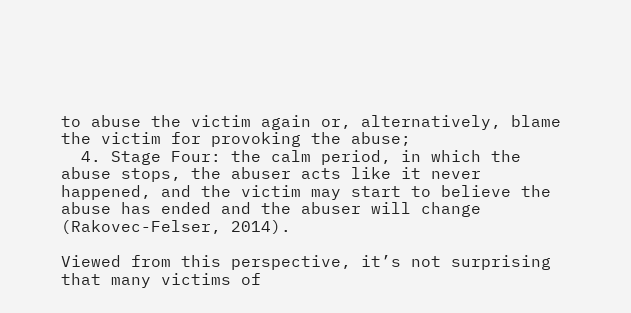to abuse the victim again or, alternatively, blame the victim for provoking the abuse;
  4. Stage Four: the calm period, in which the abuse stops, the abuser acts like it never happened, and the victim may start to believe the abuse has ended and the abuser will change (Rakovec-Felser, 2014).

Viewed from this perspective, it’s not surprising that many victims of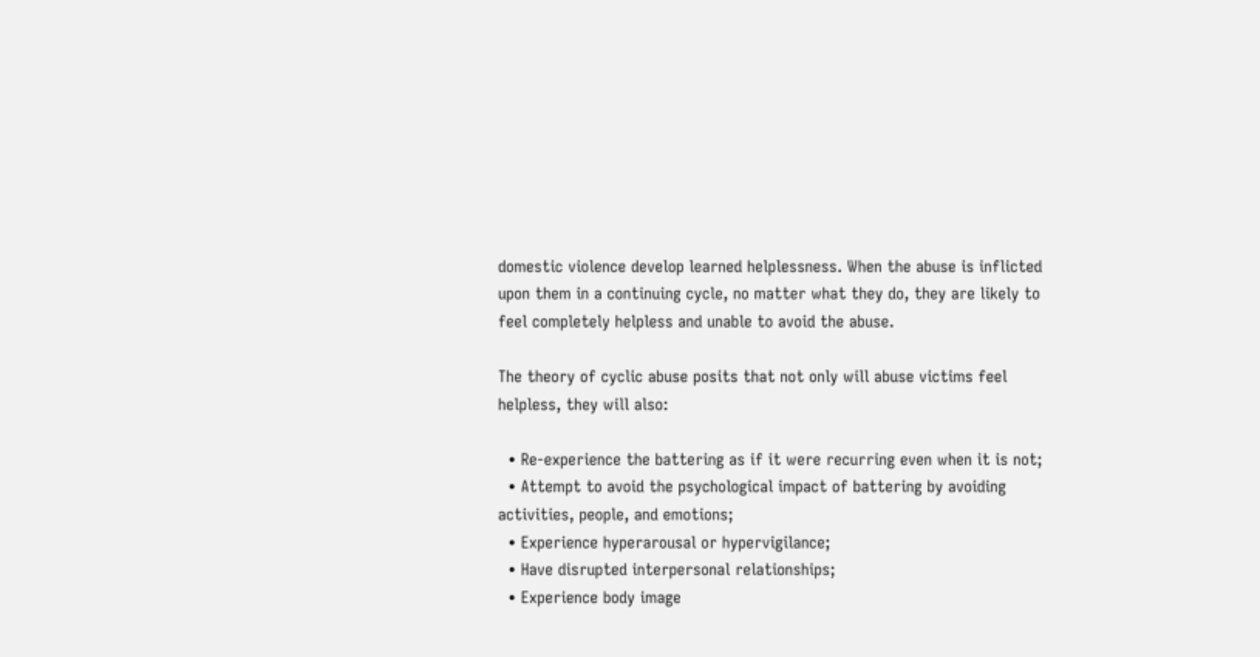domestic violence develop learned helplessness. When the abuse is inflicted upon them in a continuing cycle, no matter what they do, they are likely to feel completely helpless and unable to avoid the abuse.

The theory of cyclic abuse posits that not only will abuse victims feel helpless, they will also:

  • Re-experience the battering as if it were recurring even when it is not;
  • Attempt to avoid the psychological impact of battering by avoiding activities, people, and emotions;
  • Experience hyperarousal or hypervigilance;
  • Have disrupted interpersonal relationships;
  • Experience body image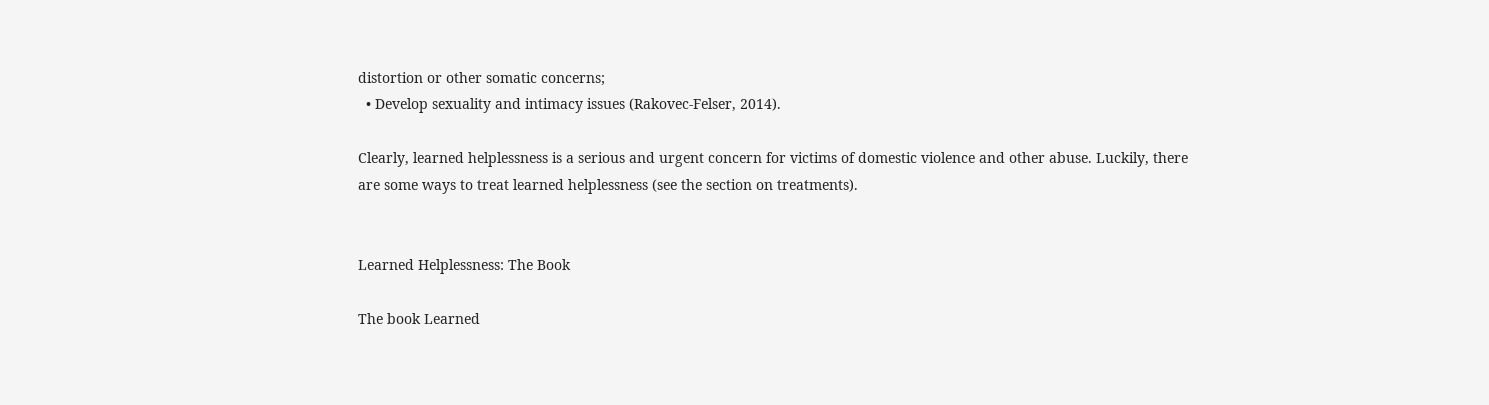distortion or other somatic concerns;
  • Develop sexuality and intimacy issues (Rakovec-Felser, 2014).

Clearly, learned helplessness is a serious and urgent concern for victims of domestic violence and other abuse. Luckily, there are some ways to treat learned helplessness (see the section on treatments).


Learned Helplessness: The Book

The book Learned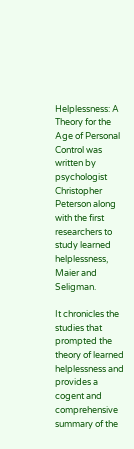Helplessness: A Theory for the Age of Personal Control was written by psychologist Christopher Peterson along with the first researchers to study learned helplessness, Maier and Seligman.

It chronicles the studies that prompted the theory of learned helplessness and provides a cogent and comprehensive summary of the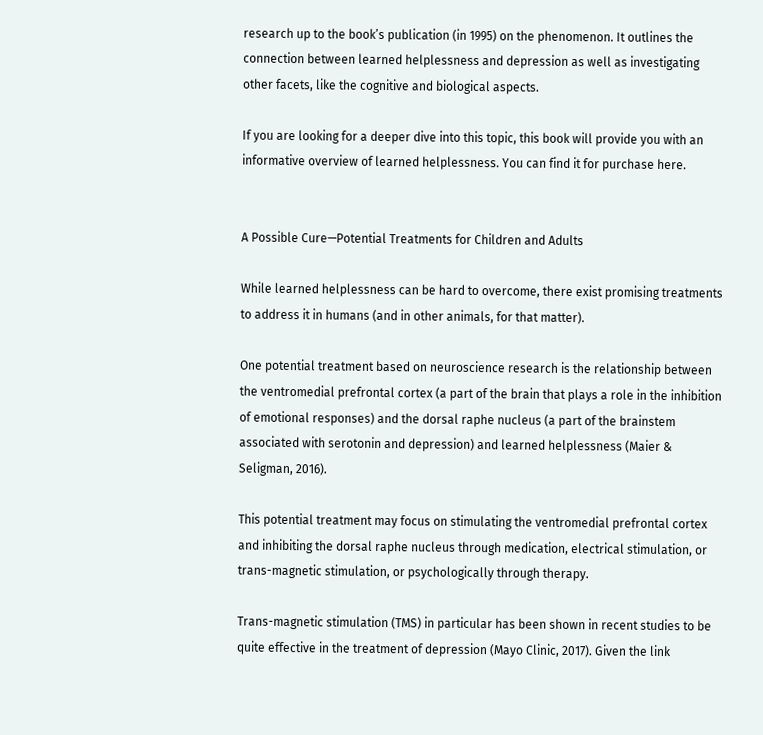research up to the book’s publication (in 1995) on the phenomenon. It outlines the connection between learned helplessness and depression as well as investigating other facets, like the cognitive and biological aspects.

If you are looking for a deeper dive into this topic, this book will provide you with an informative overview of learned helplessness. You can find it for purchase here.


A Possible Cure—Potential Treatments for Children and Adults

While learned helplessness can be hard to overcome, there exist promising treatments to address it in humans (and in other animals, for that matter).

One potential treatment based on neuroscience research is the relationship between the ventromedial prefrontal cortex (a part of the brain that plays a role in the inhibition of emotional responses) and the dorsal raphe nucleus (a part of the brainstem associated with serotonin and depression) and learned helplessness (Maier & Seligman, 2016).

This potential treatment may focus on stimulating the ventromedial prefrontal cortex and inhibiting the dorsal raphe nucleus through medication, electrical stimulation, or trans-magnetic stimulation, or psychologically through therapy.

Trans-magnetic stimulation (TMS) in particular has been shown in recent studies to be quite effective in the treatment of depression (Mayo Clinic, 2017). Given the link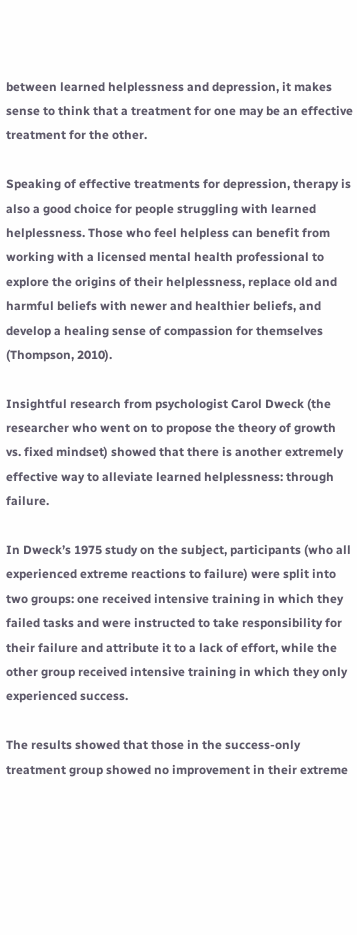between learned helplessness and depression, it makes sense to think that a treatment for one may be an effective treatment for the other.

Speaking of effective treatments for depression, therapy is also a good choice for people struggling with learned helplessness. Those who feel helpless can benefit from working with a licensed mental health professional to explore the origins of their helplessness, replace old and harmful beliefs with newer and healthier beliefs, and develop a healing sense of compassion for themselves (Thompson, 2010).

Insightful research from psychologist Carol Dweck (the researcher who went on to propose the theory of growth vs. fixed mindset) showed that there is another extremely effective way to alleviate learned helplessness: through failure.

In Dweck’s 1975 study on the subject, participants (who all experienced extreme reactions to failure) were split into two groups: one received intensive training in which they failed tasks and were instructed to take responsibility for their failure and attribute it to a lack of effort, while the other group received intensive training in which they only experienced success.

The results showed that those in the success-only treatment group showed no improvement in their extreme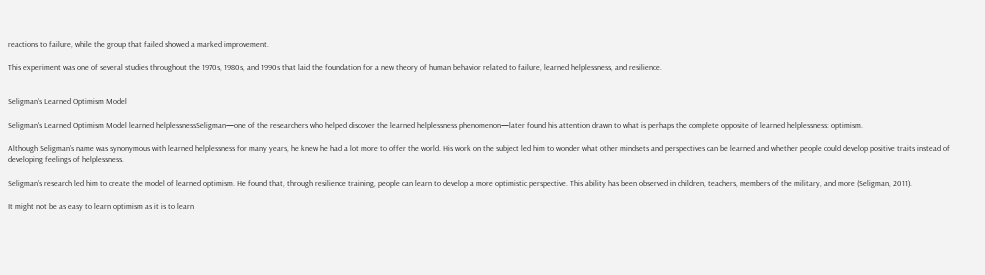reactions to failure, while the group that failed showed a marked improvement.

This experiment was one of several studies throughout the 1970s, 1980s, and 1990s that laid the foundation for a new theory of human behavior related to failure, learned helplessness, and resilience.


Seligman’s Learned Optimism Model

Seligman's Learned Optimism Model learned helplessnessSeligman—one of the researchers who helped discover the learned helplessness phenomenon—later found his attention drawn to what is perhaps the complete opposite of learned helplessness: optimism.

Although Seligman’s name was synonymous with learned helplessness for many years, he knew he had a lot more to offer the world. His work on the subject led him to wonder what other mindsets and perspectives can be learned and whether people could develop positive traits instead of developing feelings of helplessness.

Seligman’s research led him to create the model of learned optimism. He found that, through resilience training, people can learn to develop a more optimistic perspective. This ability has been observed in children, teachers, members of the military, and more (Seligman, 2011).

It might not be as easy to learn optimism as it is to learn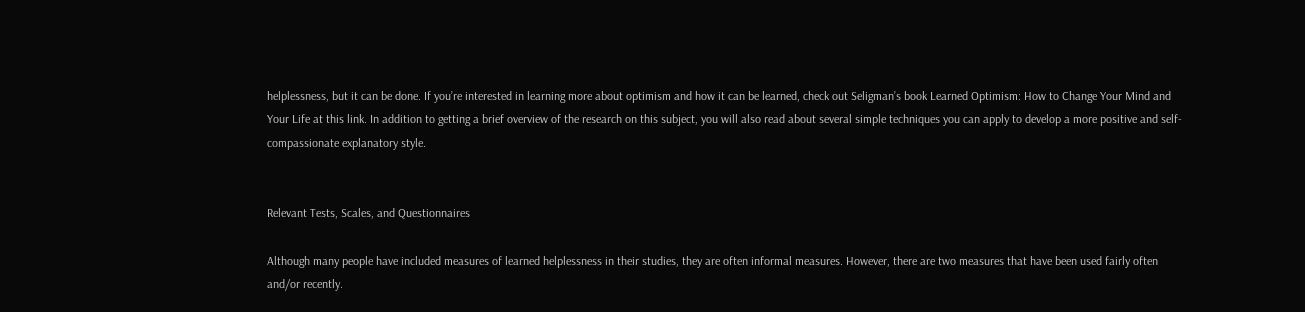helplessness, but it can be done. If you’re interested in learning more about optimism and how it can be learned, check out Seligman’s book Learned Optimism: How to Change Your Mind and Your Life at this link. In addition to getting a brief overview of the research on this subject, you will also read about several simple techniques you can apply to develop a more positive and self-compassionate explanatory style.


Relevant Tests, Scales, and Questionnaires

Although many people have included measures of learned helplessness in their studies, they are often informal measures. However, there are two measures that have been used fairly often and/or recently.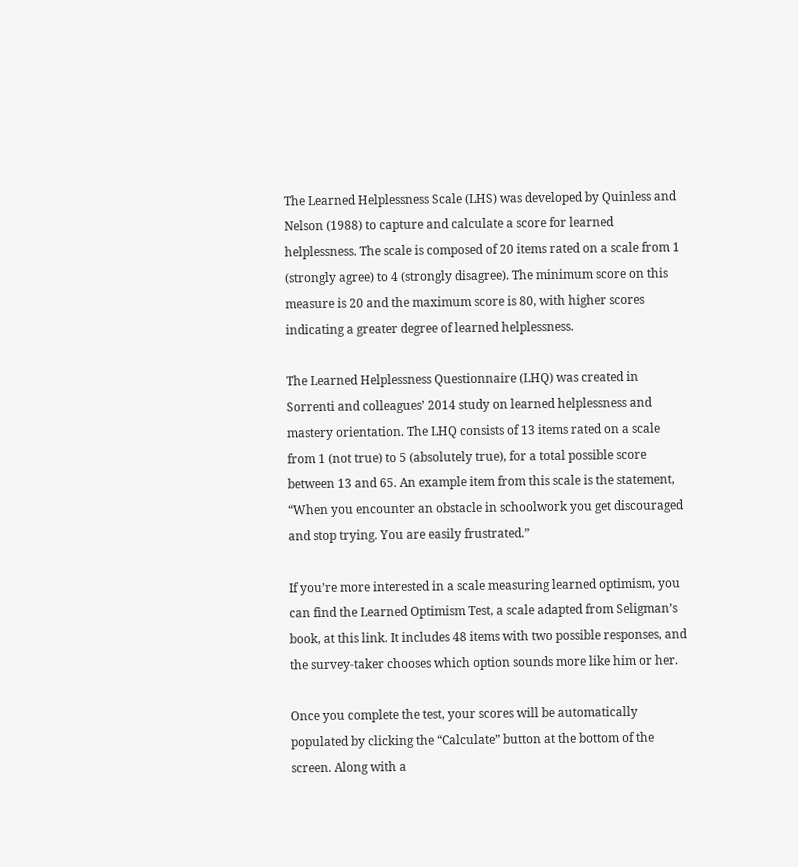The Learned Helplessness Scale (LHS) was developed by Quinless and Nelson (1988) to capture and calculate a score for learned helplessness. The scale is composed of 20 items rated on a scale from 1 (strongly agree) to 4 (strongly disagree). The minimum score on this measure is 20 and the maximum score is 80, with higher scores indicating a greater degree of learned helplessness.

The Learned Helplessness Questionnaire (LHQ) was created in Sorrenti and colleagues’ 2014 study on learned helplessness and mastery orientation. The LHQ consists of 13 items rated on a scale from 1 (not true) to 5 (absolutely true), for a total possible score between 13 and 65. An example item from this scale is the statement, “When you encounter an obstacle in schoolwork you get discouraged and stop trying. You are easily frustrated.”

If you’re more interested in a scale measuring learned optimism, you can find the Learned Optimism Test, a scale adapted from Seligman’s book, at this link. It includes 48 items with two possible responses, and the survey-taker chooses which option sounds more like him or her.

Once you complete the test, your scores will be automatically populated by clicking the “Calculate” button at the bottom of the screen. Along with a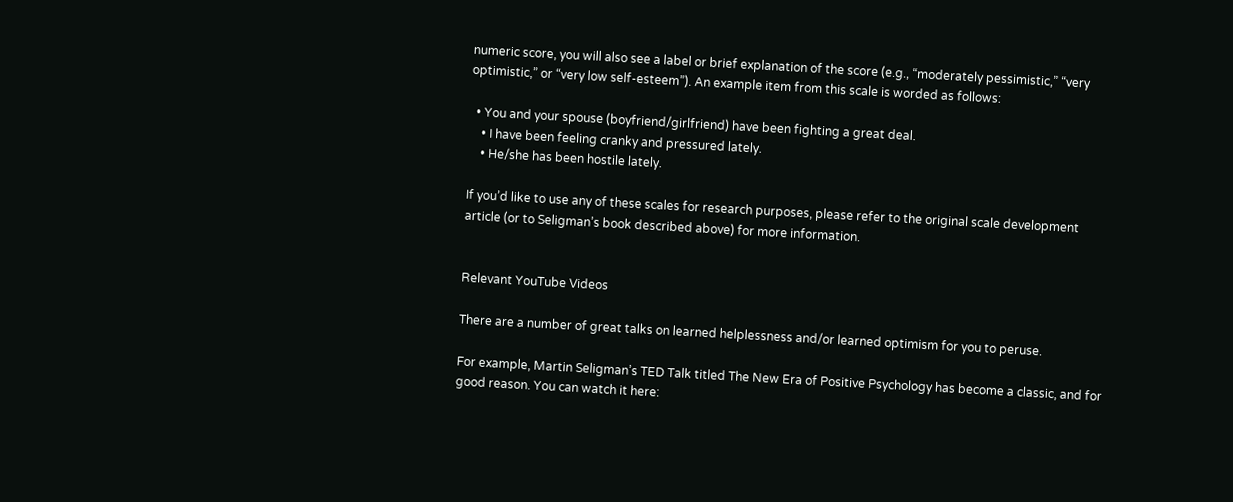numeric score, you will also see a label or brief explanation of the score (e.g., “moderately pessimistic,” “very optimistic,” or “very low self-esteem”). An example item from this scale is worded as follows:

  • You and your spouse (boyfriend/girlfriend) have been fighting a great deal.
    • I have been feeling cranky and pressured lately.
    • He/she has been hostile lately.

If you’d like to use any of these scales for research purposes, please refer to the original scale development article (or to Seligman’s book described above) for more information.


Relevant YouTube Videos

There are a number of great talks on learned helplessness and/or learned optimism for you to peruse.

For example, Martin Seligman’s TED Talk titled The New Era of Positive Psychology has become a classic, and for good reason. You can watch it here: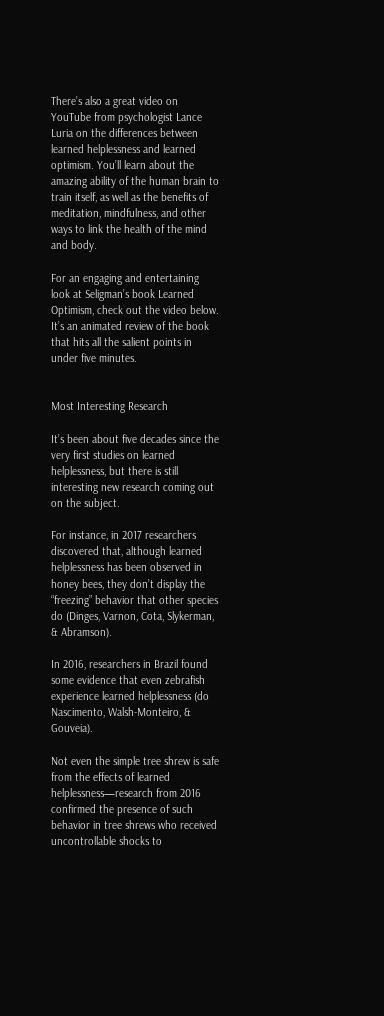There’s also a great video on YouTube from psychologist Lance Luria on the differences between learned helplessness and learned optimism. You’ll learn about the amazing ability of the human brain to train itself, as well as the benefits of meditation, mindfulness, and other ways to link the health of the mind and body.

For an engaging and entertaining look at Seligman’s book Learned Optimism, check out the video below. It’s an animated review of the book that hits all the salient points in under five minutes.


Most Interesting Research

It’s been about five decades since the very first studies on learned helplessness, but there is still interesting new research coming out on the subject.

For instance, in 2017 researchers discovered that, although learned helplessness has been observed in honey bees, they don’t display the “freezing” behavior that other species do (Dinges, Varnon, Cota, Slykerman, & Abramson).

In 2016, researchers in Brazil found some evidence that even zebrafish experience learned helplessness (do Nascimento, Walsh-Monteiro, & Gouveia).

Not even the simple tree shrew is safe from the effects of learned helplessness—research from 2016 confirmed the presence of such behavior in tree shrews who received uncontrollable shocks to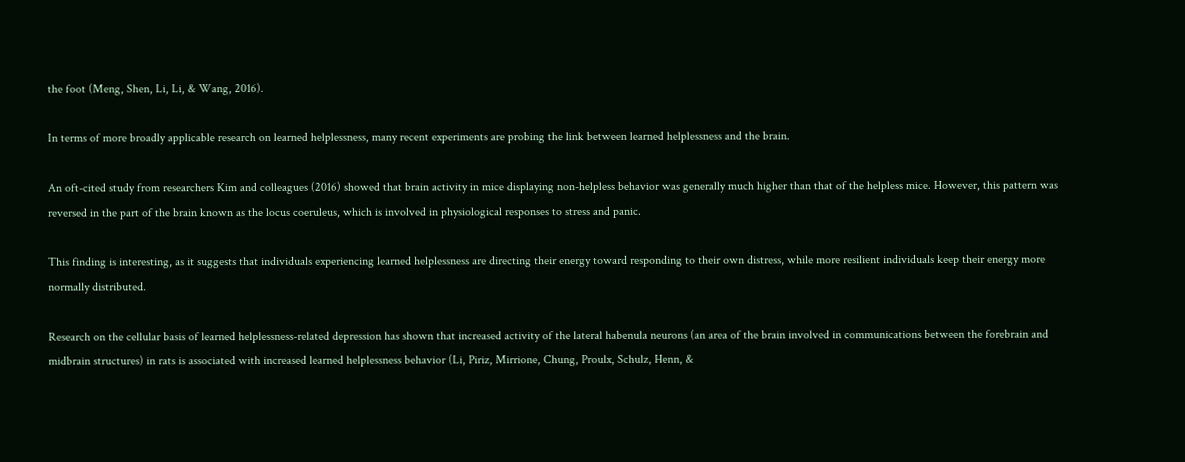the foot (Meng, Shen, Li, Li, & Wang, 2016).

In terms of more broadly applicable research on learned helplessness, many recent experiments are probing the link between learned helplessness and the brain.

An oft-cited study from researchers Kim and colleagues (2016) showed that brain activity in mice displaying non-helpless behavior was generally much higher than that of the helpless mice. However, this pattern was reversed in the part of the brain known as the locus coeruleus, which is involved in physiological responses to stress and panic.

This finding is interesting, as it suggests that individuals experiencing learned helplessness are directing their energy toward responding to their own distress, while more resilient individuals keep their energy more normally distributed.

Research on the cellular basis of learned helplessness-related depression has shown that increased activity of the lateral habenula neurons (an area of the brain involved in communications between the forebrain and midbrain structures) in rats is associated with increased learned helplessness behavior (Li, Piriz, Mirrione, Chung, Proulx, Schulz, Henn, &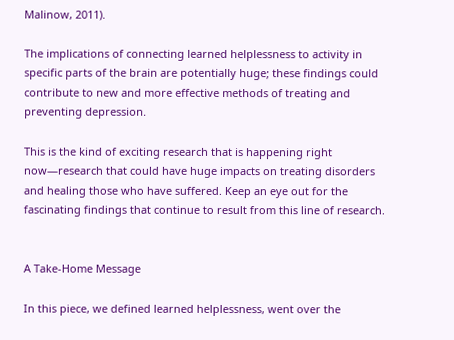Malinow, 2011).

The implications of connecting learned helplessness to activity in specific parts of the brain are potentially huge; these findings could contribute to new and more effective methods of treating and preventing depression.

This is the kind of exciting research that is happening right now—research that could have huge impacts on treating disorders and healing those who have suffered. Keep an eye out for the fascinating findings that continue to result from this line of research.


A Take-Home Message

In this piece, we defined learned helplessness, went over the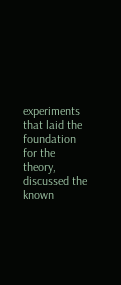experiments that laid the foundation for the theory, discussed the known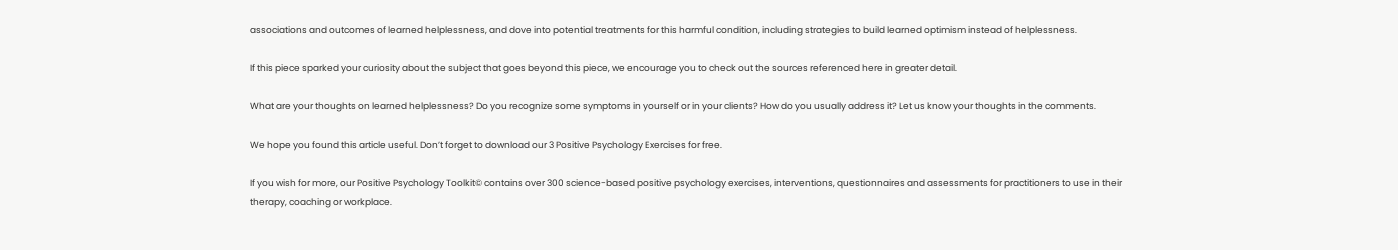associations and outcomes of learned helplessness, and dove into potential treatments for this harmful condition, including strategies to build learned optimism instead of helplessness.

If this piece sparked your curiosity about the subject that goes beyond this piece, we encourage you to check out the sources referenced here in greater detail.

What are your thoughts on learned helplessness? Do you recognize some symptoms in yourself or in your clients? How do you usually address it? Let us know your thoughts in the comments.

We hope you found this article useful. Don’t forget to download our 3 Positive Psychology Exercises for free.

If you wish for more, our Positive Psychology Toolkit© contains over 300 science-based positive psychology exercises, interventions, questionnaires and assessments for practitioners to use in their therapy, coaching or workplace.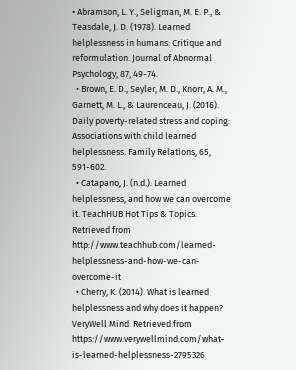• Abramson, L. Y., Seligman, M. E. P., & Teasdale, J. D. (1978). Learned helplessness in humans: Critique and reformulation. Journal of Abnormal Psychology, 87, 49-74.
  • Brown, E. D., Seyler, M. D., Knorr, A. M., Garnett, M. L., & Laurenceau, J. (2016). Daily poverty-related stress and coping: Associations with child learned helplessness. Family Relations, 65, 591-602.
  • Catapano, J. (n.d.). Learned helplessness, and how we can overcome it. TeachHUB Hot Tips & Topics. Retrieved from http://www.teachhub.com/learned-helplessness-and-how-we-can-overcome-it
  • Cherry, K. (2014). What is learned helplessness and why does it happen? VeryWell Mind. Retrieved from https://www.verywellmind.com/what-is-learned-helplessness-2795326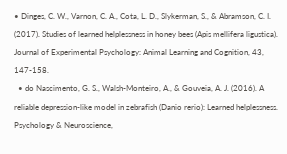• Dinges, C. W., Varnon, C. A., Cota, L. D., Slykerman, S., & Abramson, C. I. (2017). Studies of learned helplessness in honey bees (Apis mellifera ligustica). Journal of Experimental Psychology: Animal Learning and Cognition, 43, 147-158.
  • do Nascimento, G. S., Walsh-Monteiro, A., & Gouveia, A. J. (2016). A reliable depression-like model in zebrafish (Danio rerio): Learned helplessness. Psychology & Neuroscience,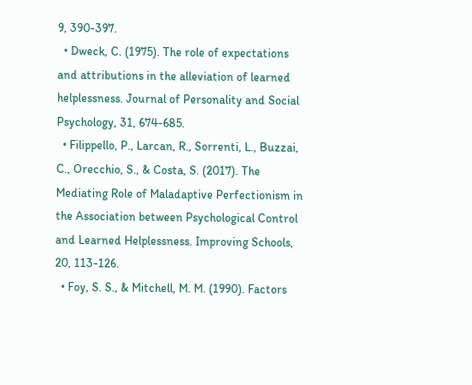9, 390-397.
  • Dweck, C. (1975). The role of expectations and attributions in the alleviation of learned helplessness. Journal of Personality and Social Psychology, 31, 674-685.
  • Filippello, P., Larcan, R., Sorrenti, L., Buzzai, C., Orecchio, S., & Costa, S. (2017). The Mediating Role of Maladaptive Perfectionism in the Association between Psychological Control and Learned Helplessness. Improving Schools, 20, 113-126.
  • Foy, S. S., & Mitchell, M. M. (1990). Factors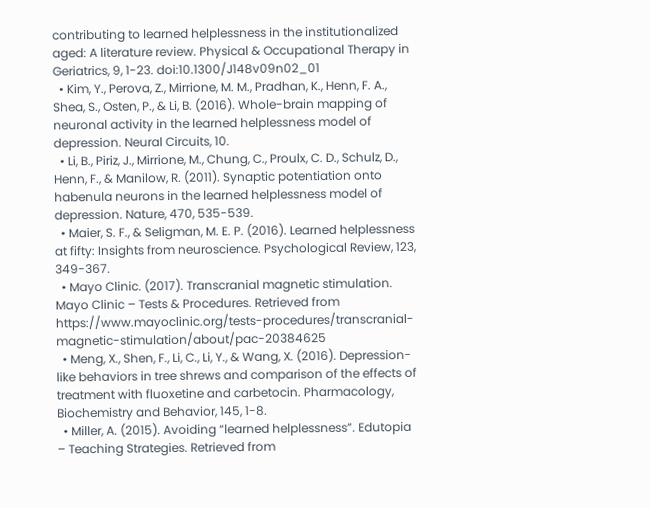contributing to learned helplessness in the institutionalized aged: A literature review. Physical & Occupational Therapy in Geriatrics, 9, 1-23. doi:10.1300/J148v09n02_01
  • Kim, Y., Perova, Z., Mirrione, M. M., Pradhan, K., Henn, F. A., Shea, S., Osten, P., & Li, B. (2016). Whole-brain mapping of neuronal activity in the learned helplessness model of depression. Neural Circuits, 10.
  • Li, B., Piriz, J., Mirrione, M., Chung, C., Proulx, C. D., Schulz, D., Henn, F., & Manilow, R. (2011). Synaptic potentiation onto habenula neurons in the learned helplessness model of depression. Nature, 470, 535-539.
  • Maier, S. F., & Seligman, M. E. P. (2016). Learned helplessness at fifty: Insights from neuroscience. Psychological Review, 123, 349-367.
  • Mayo Clinic. (2017). Transcranial magnetic stimulation. Mayo Clinic – Tests & Procedures. Retrieved from https://www.mayoclinic.org/tests-procedures/transcranial-magnetic-stimulation/about/pac-20384625
  • Meng, X., Shen, F., Li, C., Li, Y., & Wang, X. (2016). Depression-like behaviors in tree shrews and comparison of the effects of treatment with fluoxetine and carbetocin. Pharmacology, Biochemistry and Behavior, 145, 1-8.
  • Miller, A. (2015). Avoiding “learned helplessness”. Edutopia – Teaching Strategies. Retrieved from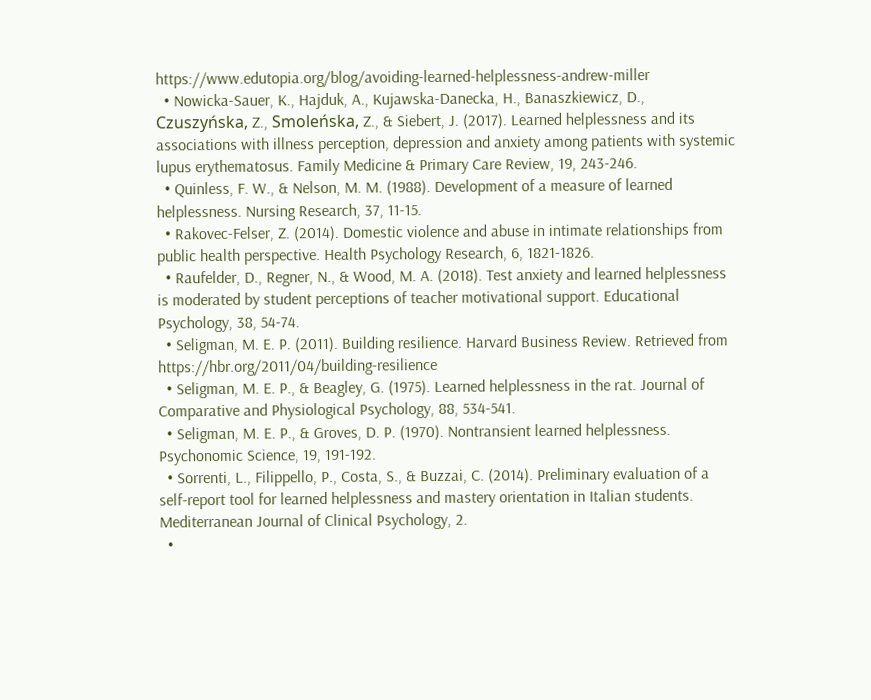https://www.edutopia.org/blog/avoiding-learned-helplessness-andrew-miller
  • Nowicka-Sauer, K., Hajduk, A., Kujawska-Danecka, H., Banaszkiewicz, D., Czuszyńska, Z., Smoleńska, Z., & Siebert, J. (2017). Learned helplessness and its associations with illness perception, depression and anxiety among patients with systemic lupus erythematosus. Family Medicine & Primary Care Review, 19, 243-246.
  • Quinless, F. W., & Nelson, M. M. (1988). Development of a measure of learned helplessness. Nursing Research, 37, 11-15.
  • Rakovec-Felser, Z. (2014). Domestic violence and abuse in intimate relationships from public health perspective. Health Psychology Research, 6, 1821-1826.
  • Raufelder, D., Regner, N., & Wood, M. A. (2018). Test anxiety and learned helplessness is moderated by student perceptions of teacher motivational support. Educational Psychology, 38, 54-74.
  • Seligman, M. E. P. (2011). Building resilience. Harvard Business Review. Retrieved from https://hbr.org/2011/04/building-resilience
  • Seligman, M. E. P., & Beagley, G. (1975). Learned helplessness in the rat. Journal of Comparative and Physiological Psychology, 88, 534-541.
  • Seligman, M. E. P., & Groves, D. P. (1970). Nontransient learned helplessness. Psychonomic Science, 19, 191-192.
  • Sorrenti, L., Filippello, P., Costa, S., & Buzzai, C. (2014). Preliminary evaluation of a self-report tool for learned helplessness and mastery orientation in Italian students. Mediterranean Journal of Clinical Psychology, 2.
  •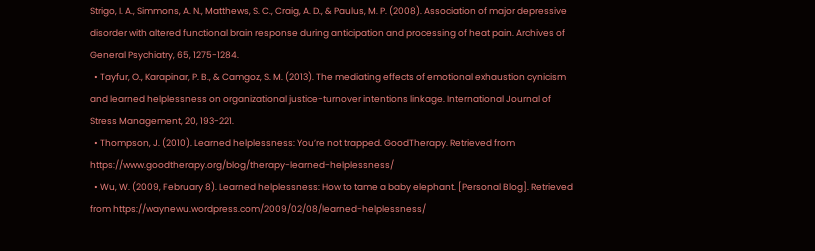Strigo, I. A., Simmons, A. N., Matthews, S. C., Craig, A. D., & Paulus, M. P. (2008). Association of major depressive disorder with altered functional brain response during anticipation and processing of heat pain. Archives of General Psychiatry, 65, 1275-1284.
  • Tayfur, O., Karapinar, P. B., & Camgoz, S. M. (2013). The mediating effects of emotional exhaustion cynicism and learned helplessness on organizational justice-turnover intentions linkage. International Journal of Stress Management, 20, 193-221.
  • Thompson, J. (2010). Learned helplessness: You’re not trapped. GoodTherapy. Retrieved from https://www.goodtherapy.org/blog/therapy-learned-helplessness/
  • Wu, W. (2009, February 8). Learned helplessness: How to tame a baby elephant. [Personal Blog]. Retrieved from https://waynewu.wordpress.com/2009/02/08/learned-helplessness/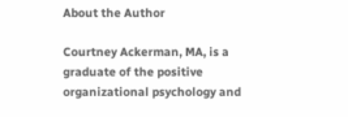About the Author

Courtney Ackerman, MA, is a graduate of the positive organizational psychology and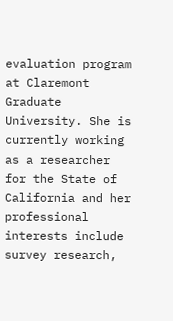evaluation program at Claremont Graduate University. She is currently working as a researcher for the State of California and her professional interests include survey research,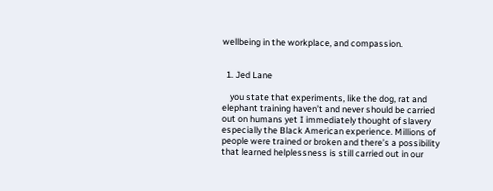wellbeing in the workplace, and compassion.


  1. Jed Lane

    you state that experiments, like the dog, rat and elephant training haven’t and never should be carried out on humans yet I immediately thought of slavery especially the Black American experience. Millions of people were trained or broken and there’s a possibility that learned helplessness is still carried out in our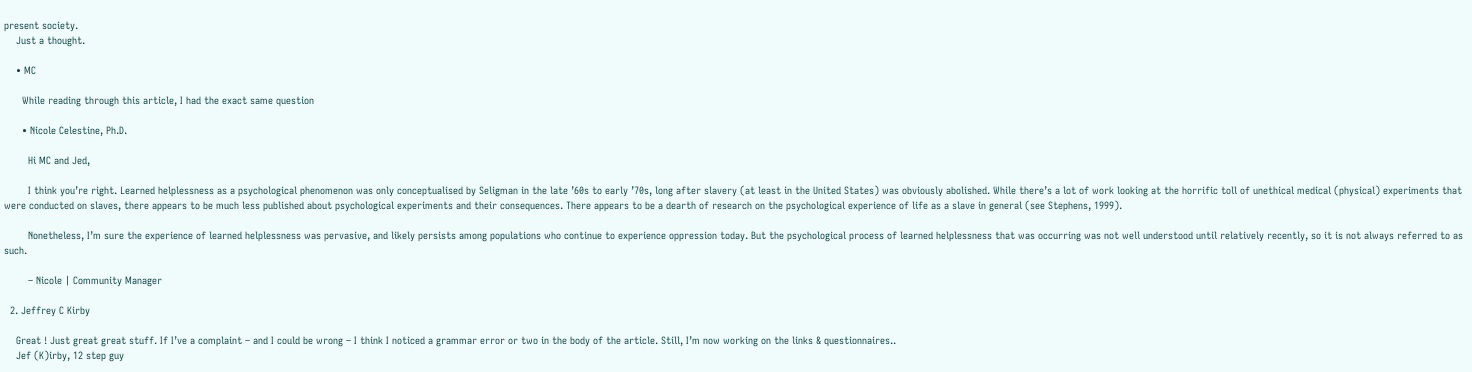present society.
    Just a thought.

    • MC

      While reading through this article, I had the exact same question

      • Nicole Celestine, Ph.D.

        Hi MC and Jed,

        I think you’re right. Learned helplessness as a psychological phenomenon was only conceptualised by Seligman in the late ’60s to early ’70s, long after slavery (at least in the United States) was obviously abolished. While there’s a lot of work looking at the horrific toll of unethical medical (physical) experiments that were conducted on slaves, there appears to be much less published about psychological experiments and their consequences. There appears to be a dearth of research on the psychological experience of life as a slave in general (see Stephens, 1999).

        Nonetheless, I’m sure the experience of learned helplessness was pervasive, and likely persists among populations who continue to experience oppression today. But the psychological process of learned helplessness that was occurring was not well understood until relatively recently, so it is not always referred to as such.

        – Nicole | Community Manager

  2. Jeffrey C Kirby

    Great ! Just great great stuff. If I’ve a complaint – and I could be wrong – I think I noticed a grammar error or two in the body of the article. Still, I’m now working on the links & questionnaires..
    Jef (K)irby, 12 step guy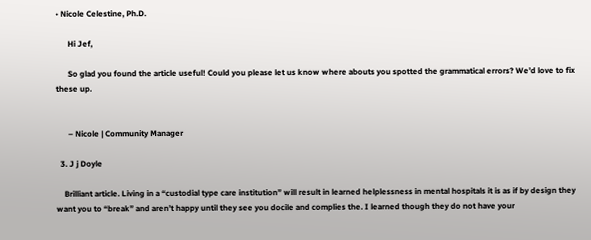• Nicole Celestine, Ph.D.

      Hi Jef,

      So glad you found the article useful! Could you please let us know where abouts you spotted the grammatical errors? We’d love to fix these up.


      – Nicole | Community Manager

  3. J j Doyle

    Brilliant article. Living in a “custodial type care institution” will result in learned helplessness in mental hospitals it is as if by design they want you to “break” and aren’t happy until they see you docile and complies the. I learned though they do not have your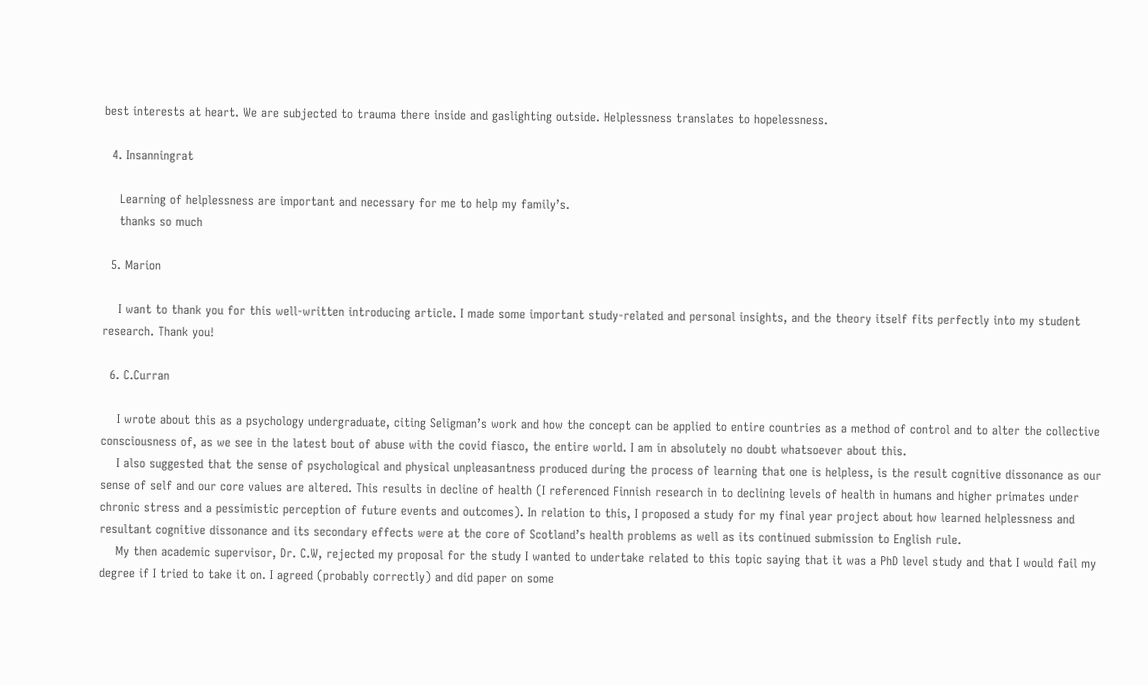best interests at heart. We are subjected to trauma there inside and gaslighting outside. Helplessness translates to hopelessness.

  4. Insanningrat

    Learning of helplessness are important and necessary for me to help my family’s.
    thanks so much

  5. Marion

    I want to thank you for this well-written introducing article. I made some important study-related and personal insights, and the theory itself fits perfectly into my student research. Thank you!

  6. C.Curran

    I wrote about this as a psychology undergraduate, citing Seligman’s work and how the concept can be applied to entire countries as a method of control and to alter the collective consciousness of, as we see in the latest bout of abuse with the covid fiasco, the entire world. I am in absolutely no doubt whatsoever about this.
    I also suggested that the sense of psychological and physical unpleasantness produced during the process of learning that one is helpless, is the result cognitive dissonance as our sense of self and our core values are altered. This results in decline of health (I referenced Finnish research in to declining levels of health in humans and higher primates under chronic stress and a pessimistic perception of future events and outcomes). In relation to this, I proposed a study for my final year project about how learned helplessness and resultant cognitive dissonance and its secondary effects were at the core of Scotland’s health problems as well as its continued submission to English rule.
    My then academic supervisor, Dr. C.W, rejected my proposal for the study I wanted to undertake related to this topic saying that it was a PhD level study and that I would fail my degree if I tried to take it on. I agreed (probably correctly) and did paper on some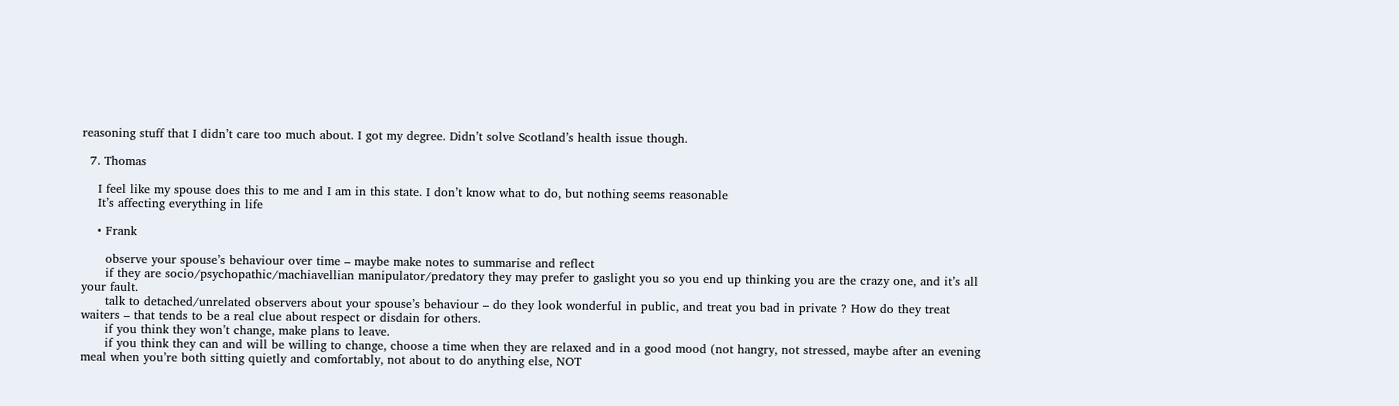reasoning stuff that I didn’t care too much about. I got my degree. Didn’t solve Scotland’s health issue though.

  7. Thomas

    I feel like my spouse does this to me and I am in this state. I don’t know what to do, but nothing seems reasonable
    It’s affecting everything in life

    • Frank

      observe your spouse’s behaviour over time – maybe make notes to summarise and reflect
      if they are socio/psychopathic/machiavellian manipulator/predatory they may prefer to gaslight you so you end up thinking you are the crazy one, and it’s all your fault.
      talk to detached/unrelated observers about your spouse’s behaviour – do they look wonderful in public, and treat you bad in private ? How do they treat waiters – that tends to be a real clue about respect or disdain for others.
      if you think they won’t change, make plans to leave.
      if you think they can and will be willing to change, choose a time when they are relaxed and in a good mood (not hangry, not stressed, maybe after an evening meal when you’re both sitting quietly and comfortably, not about to do anything else, NOT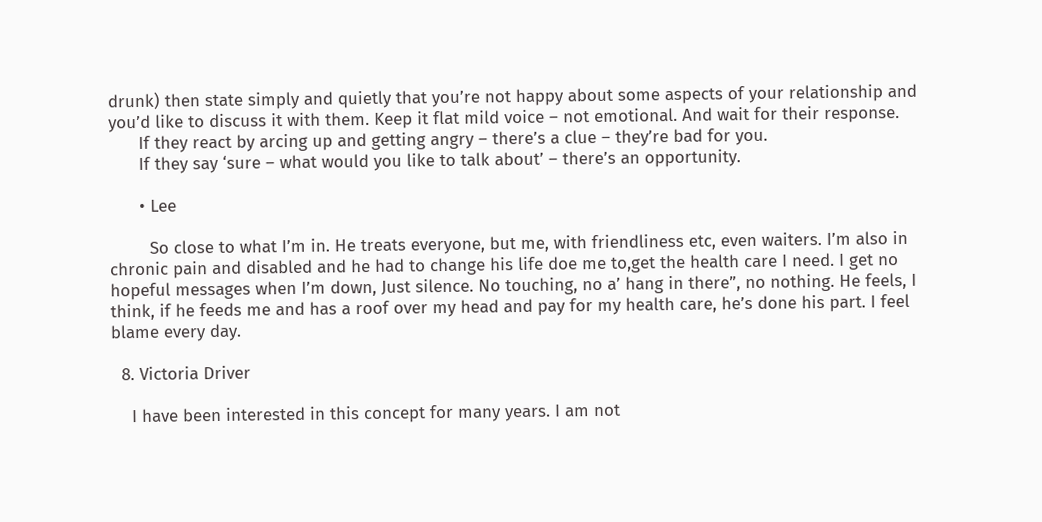drunk) then state simply and quietly that you’re not happy about some aspects of your relationship and you’d like to discuss it with them. Keep it flat mild voice – not emotional. And wait for their response.
      If they react by arcing up and getting angry – there’s a clue – they’re bad for you.
      If they say ‘sure – what would you like to talk about’ – there’s an opportunity.

      • Lee

        So close to what I’m in. He treats everyone, but me, with friendliness etc, even waiters. I’m also in chronic pain and disabled and he had to change his life doe me to,get the health care I need. I get no hopeful messages when I’m down, Just silence. No touching, no a’ hang in there”, no nothing. He feels, I think, if he feeds me and has a roof over my head and pay for my health care, he’s done his part. I feel blame every day.

  8. Victoria Driver

    I have been interested in this concept for many years. I am not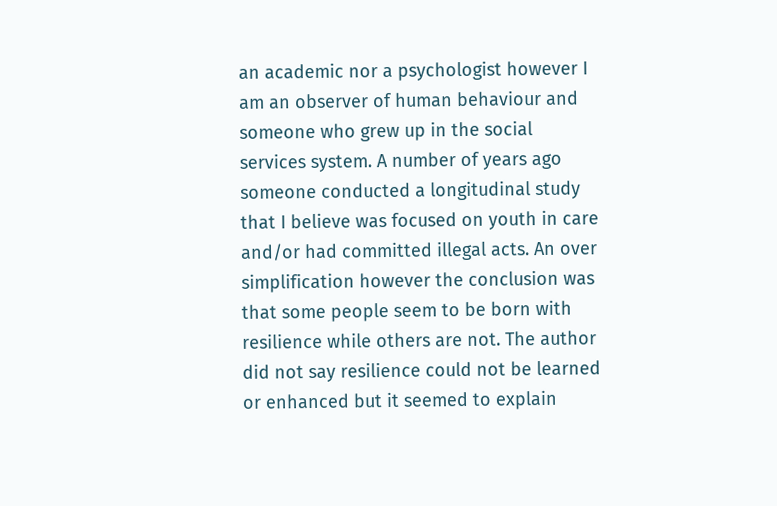an academic nor a psychologist however I am an observer of human behaviour and someone who grew up in the social services system. A number of years ago someone conducted a longitudinal study that I believe was focused on youth in care and/or had committed illegal acts. An over simplification however the conclusion was that some people seem to be born with resilience while others are not. The author did not say resilience could not be learned or enhanced but it seemed to explain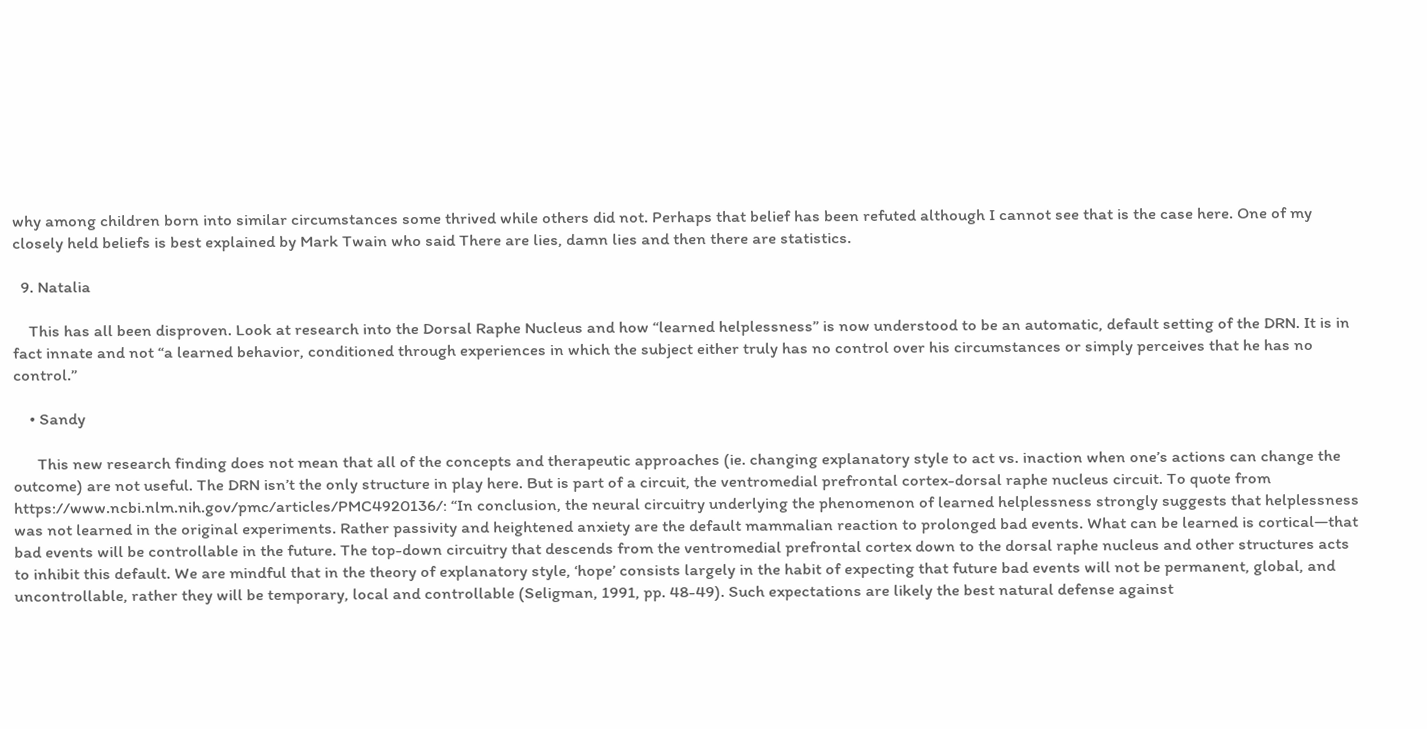why among children born into similar circumstances some thrived while others did not. Perhaps that belief has been refuted although I cannot see that is the case here. One of my closely held beliefs is best explained by Mark Twain who said There are lies, damn lies and then there are statistics.

  9. Natalia

    This has all been disproven. Look at research into the Dorsal Raphe Nucleus and how “learned helplessness” is now understood to be an automatic, default setting of the DRN. It is in fact innate and not “a learned behavior, conditioned through experiences in which the subject either truly has no control over his circumstances or simply perceives that he has no control.”

    • Sandy

      This new research finding does not mean that all of the concepts and therapeutic approaches (ie. changing explanatory style to act vs. inaction when one’s actions can change the outcome) are not useful. The DRN isn’t the only structure in play here. But is part of a circuit, the ventromedial prefrontal cortex-dorsal raphe nucleus circuit. To quote from https://www.ncbi.nlm.nih.gov/pmc/articles/PMC4920136/: “In conclusion, the neural circuitry underlying the phenomenon of learned helplessness strongly suggests that helplessness was not learned in the original experiments. Rather passivity and heightened anxiety are the default mammalian reaction to prolonged bad events. What can be learned is cortical—that bad events will be controllable in the future. The top-down circuitry that descends from the ventromedial prefrontal cortex down to the dorsal raphe nucleus and other structures acts to inhibit this default. We are mindful that in the theory of explanatory style, ‘hope’ consists largely in the habit of expecting that future bad events will not be permanent, global, and uncontrollable, rather they will be temporary, local and controllable (Seligman, 1991, pp. 48-49). Such expectations are likely the best natural defense against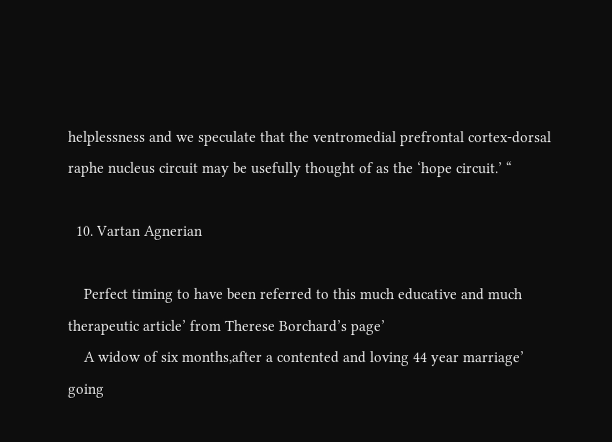helplessness and we speculate that the ventromedial prefrontal cortex-dorsal raphe nucleus circuit may be usefully thought of as the ‘hope circuit.’ “

  10. Vartan Agnerian

    Perfect timing to have been referred to this much educative and much therapeutic article’ from Therese Borchard’s page’
    A widow of six months,after a contented and loving 44 year marriage’ going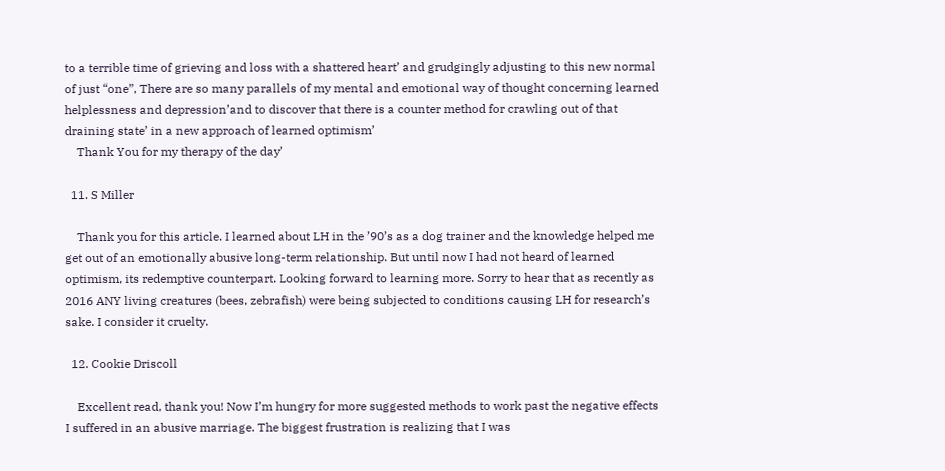to a terrible time of grieving and loss with a shattered heart’ and grudgingly adjusting to this new normal of just “one”, There are so many parallels of my mental and emotional way of thought concerning learned helplessness and depression’and to discover that there is a counter method for crawling out of that draining state’ in a new approach of learned optimism’
    Thank You for my therapy of the day’

  11. S Miller

    Thank you for this article. I learned about LH in the ’90’s as a dog trainer and the knowledge helped me get out of an emotionally abusive long-term relationship. But until now I had not heard of learned optimism, its redemptive counterpart. Looking forward to learning more. Sorry to hear that as recently as 2016 ANY living creatures (bees, zebrafish) were being subjected to conditions causing LH for research’s sake. I consider it cruelty.

  12. Cookie Driscoll

    Excellent read, thank you! Now I’m hungry for more suggested methods to work past the negative effects I suffered in an abusive marriage. The biggest frustration is realizing that I was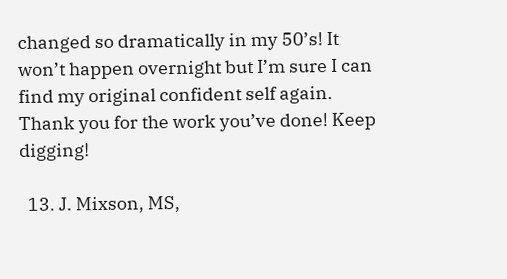changed so dramatically in my 50’s! It won’t happen overnight but I’m sure I can find my original confident self again. Thank you for the work you’ve done! Keep digging!

  13. J. Mixson, MS,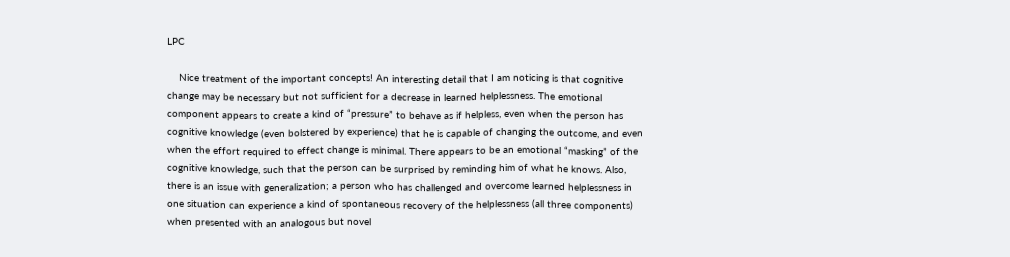LPC

    Nice treatment of the important concepts! An interesting detail that I am noticing is that cognitive change may be necessary but not sufficient for a decrease in learned helplessness. The emotional component appears to create a kind of “pressure” to behave as if helpless, even when the person has cognitive knowledge (even bolstered by experience) that he is capable of changing the outcome, and even when the effort required to effect change is minimal. There appears to be an emotional “masking” of the cognitive knowledge, such that the person can be surprised by reminding him of what he knows. Also, there is an issue with generalization; a person who has challenged and overcome learned helplessness in one situation can experience a kind of spontaneous recovery of the helplessness (all three components) when presented with an analogous but novel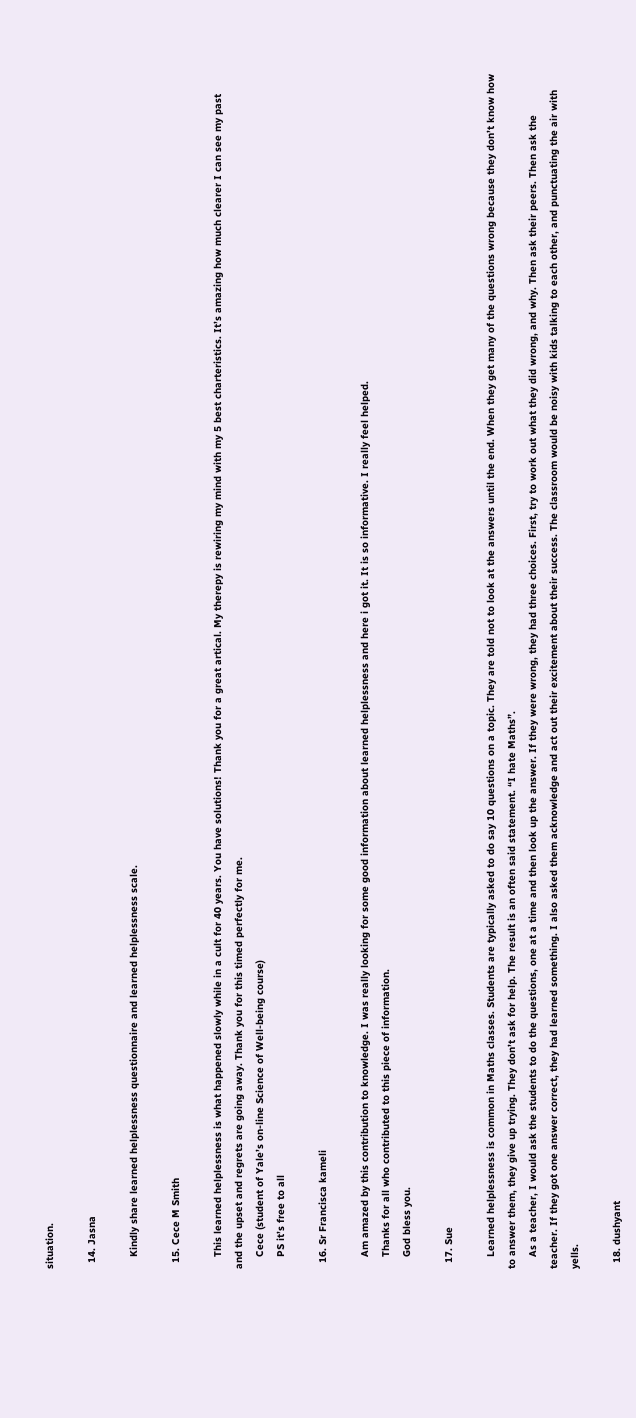situation.

  14. Jasna

    Kindly share learned helplessness questionnaire and learned helplessness scale.

  15. Cece M Smith

    This learned helplessness is what happened slowly while in a cult for 40 years. You have solutions! Thank you for a great artical. My therepy is rewiring my mind with my 5 best charteristics. It’s amazing how much clearer I can see my past and the upset and regrets are going away. Thank you for this timed perfectly for me.
    Cece (student of Yale’s on-line Science of Well-being course)
    PS it’s free to all

  16. Sr Francisca kameli

    Am amazed by this contribution to knowledge. I was really looking for some good information about learned helplessness and here i got it. It is so informative. I really feel helped.
    Thanks for all who contributed to this piece of information.
    God bless you.

  17. Sue

    Learned helplessness is common in Maths classes. Students are typically asked to do say 10 questions on a topic. They are told not to look at the answers until the end. When they get many of the questions wrong because they don’t know how to answer them, they give up trying. They don’t ask for help. The result is an often said statement. “I hate Maths”.
    As a teacher, I would ask the students to do the questions, one at a time and then look up the answer. If they were wrong, they had three choices. First, try to work out what they did wrong, and why. Then ask their peers. Then ask the teacher. If they got one answer correct, they had learned something. I also asked them acknowledge and act out their excitement about their success. The classroom would be noisy with kids talking to each other, and punctuating the air with yells.

  18. dushyant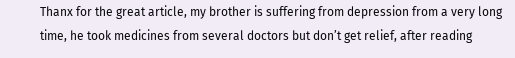Thanx for the great article, my brother is suffering from depression from a very long time, he took medicines from several doctors but don’t get relief, after reading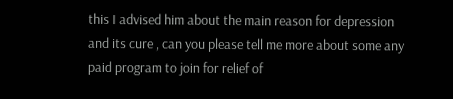this I advised him about the main reason for depression and its cure , can you please tell me more about some any paid program to join for relief of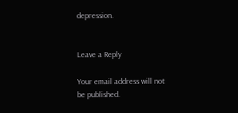depression.


Leave a Reply

Your email address will not be published.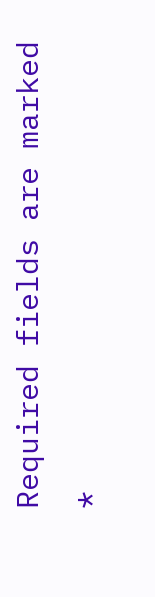Required fields are marked *